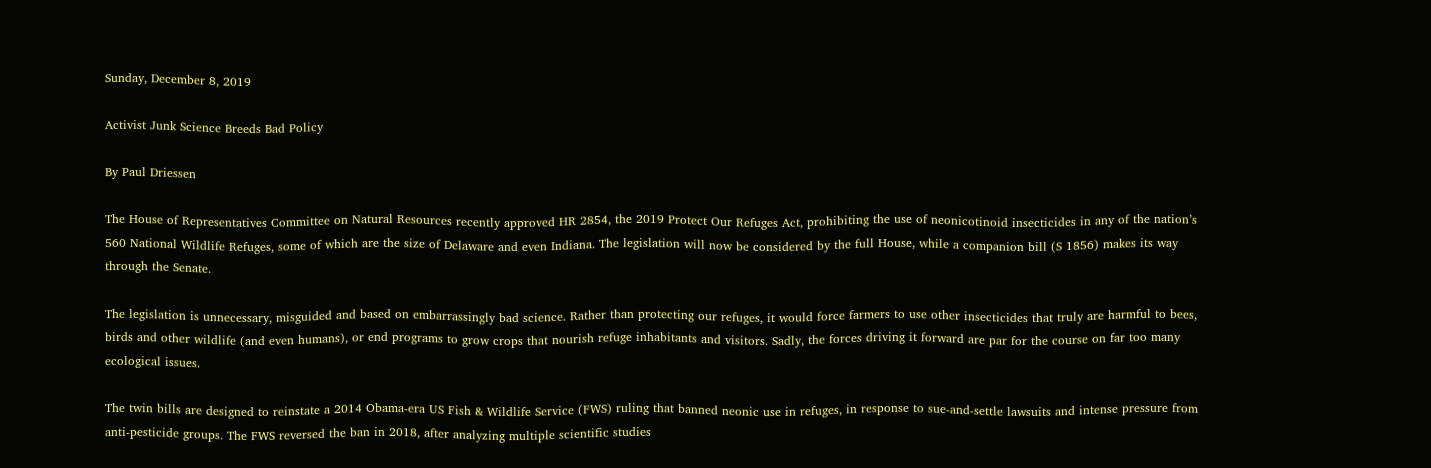Sunday, December 8, 2019

Activist Junk Science Breeds Bad Policy

By Paul Driessen

The House of Representatives Committee on Natural Resources recently approved HR 2854, the 2019 Protect Our Refuges Act, prohibiting the use of neonicotinoid insecticides in any of the nation’s 560 National Wildlife Refuges, some of which are the size of Delaware and even Indiana. The legislation will now be considered by the full House, while a companion bill (S 1856) makes its way through the Senate.

The legislation is unnecessary, misguided and based on embarrassingly bad science. Rather than protecting our refuges, it would force farmers to use other insecticides that truly are harmful to bees, birds and other wildlife (and even humans), or end programs to grow crops that nourish refuge inhabitants and visitors. Sadly, the forces driving it forward are par for the course on far too many ecological issues.

The twin bills are designed to reinstate a 2014 Obama-era US Fish & Wildlife Service (FWS) ruling that banned neonic use in refuges, in response to sue-and-settle lawsuits and intense pressure from anti-pesticide groups. The FWS reversed the ban in 2018, after analyzing multiple scientific studies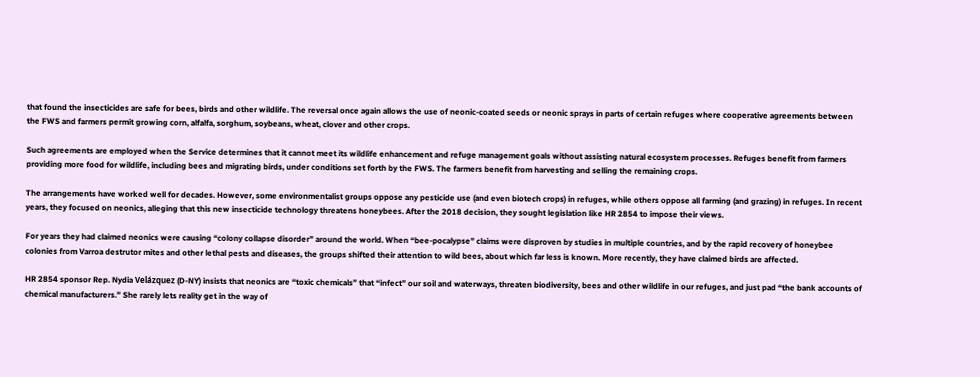that found the insecticides are safe for bees, birds and other wildlife. The reversal once again allows the use of neonic-coated seeds or neonic sprays in parts of certain refuges where cooperative agreements between the FWS and farmers permit growing corn, alfalfa, sorghum, soybeans, wheat, clover and other crops.

Such agreements are employed when the Service determines that it cannot meet its wildlife enhancement and refuge management goals without assisting natural ecosystem processes. Refuges benefit from farmers providing more food for wildlife, including bees and migrating birds, under conditions set forth by the FWS. The farmers benefit from harvesting and selling the remaining crops.

The arrangements have worked well for decades. However, some environmentalist groups oppose any pesticide use (and even biotech crops) in refuges, while others oppose all farming (and grazing) in refuges. In recent years, they focused on neonics, alleging that this new insecticide technology threatens honeybees. After the 2018 decision, they sought legislation like HR 2854 to impose their views.

For years they had claimed neonics were causing “colony collapse disorder” around the world. When “bee-pocalypse” claims were disproven by studies in multiple countries, and by the rapid recovery of honeybee colonies from Varroa destrutor mites and other lethal pests and diseases, the groups shifted their attention to wild bees, about which far less is known. More recently, they have claimed birds are affected.

HR 2854 sponsor Rep. Nydia Velázquez (D-NY) insists that neonics are “toxic chemicals” that “infect” our soil and waterways, threaten biodiversity, bees and other wildlife in our refuges, and just pad “the bank accounts of chemical manufacturers.” She rarely lets reality get in the way of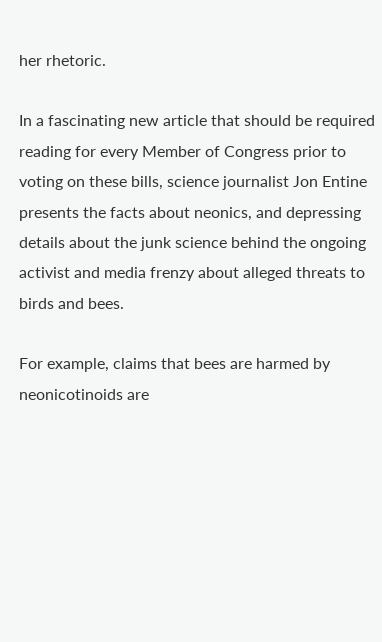her rhetoric.

In a fascinating new article that should be required reading for every Member of Congress prior to voting on these bills, science journalist Jon Entine presents the facts about neonics, and depressing details about the junk science behind the ongoing activist and media frenzy about alleged threats to birds and bees.

For example, claims that bees are harmed by neonicotinoids are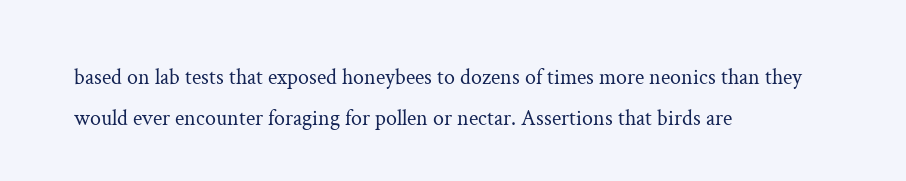based on lab tests that exposed honeybees to dozens of times more neonics than they would ever encounter foraging for pollen or nectar. Assertions that birds are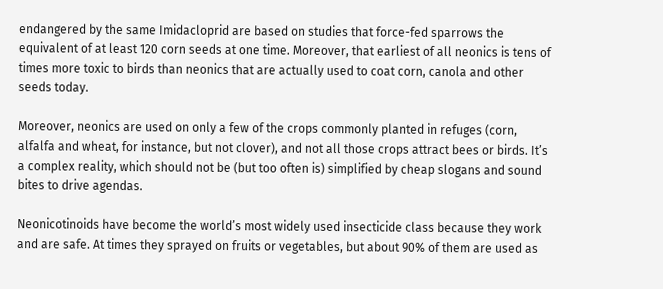endangered by the same Imidacloprid are based on studies that force-fed sparrows the equivalent of at least 120 corn seeds at one time. Moreover, that earliest of all neonics is tens of times more toxic to birds than neonics that are actually used to coat corn, canola and other seeds today.

Moreover, neonics are used on only a few of the crops commonly planted in refuges (corn, alfalfa and wheat, for instance, but not clover), and not all those crops attract bees or birds. It’s a complex reality, which should not be (but too often is) simplified by cheap slogans and sound bites to drive agendas.

Neonicotinoids have become the world’s most widely used insecticide class because they work and are safe. At times they sprayed on fruits or vegetables, but about 90% of them are used as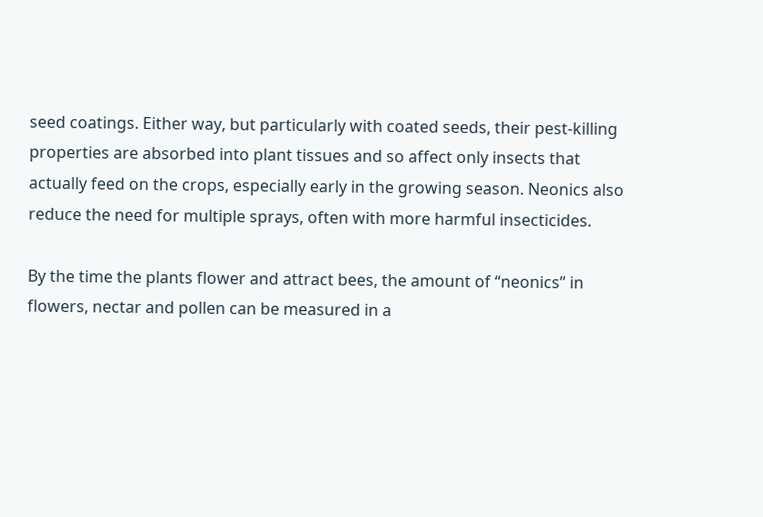seed coatings. Either way, but particularly with coated seeds, their pest-killing properties are absorbed into plant tissues and so affect only insects that actually feed on the crops, especially early in the growing season. Neonics also reduce the need for multiple sprays, often with more harmful insecticides.

By the time the plants flower and attract bees, the amount of “neonics” in flowers, nectar and pollen can be measured in a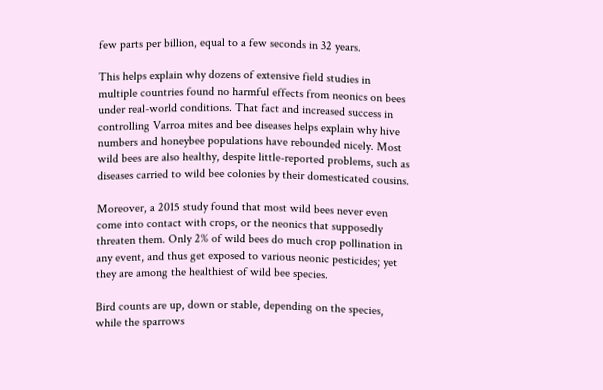few parts per billion, equal to a few seconds in 32 years.

This helps explain why dozens of extensive field studies in multiple countries found no harmful effects from neonics on bees under real-world conditions. That fact and increased success in controlling Varroa mites and bee diseases helps explain why hive numbers and honeybee populations have rebounded nicely. Most wild bees are also healthy, despite little-reported problems, such as diseases carried to wild bee colonies by their domesticated cousins.

Moreover, a 2015 study found that most wild bees never even come into contact with crops, or the neonics that supposedly threaten them. Only 2% of wild bees do much crop pollination in any event, and thus get exposed to various neonic pesticides; yet they are among the healthiest of wild bee species.

Bird counts are up, down or stable, depending on the species, while the sparrows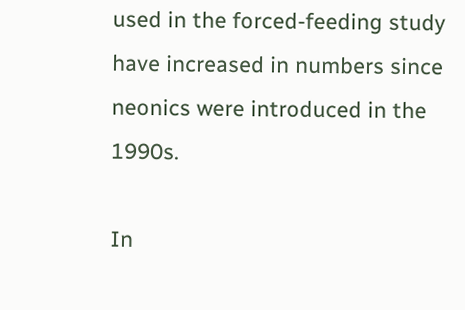used in the forced-feeding study have increased in numbers since neonics were introduced in the 1990s.

In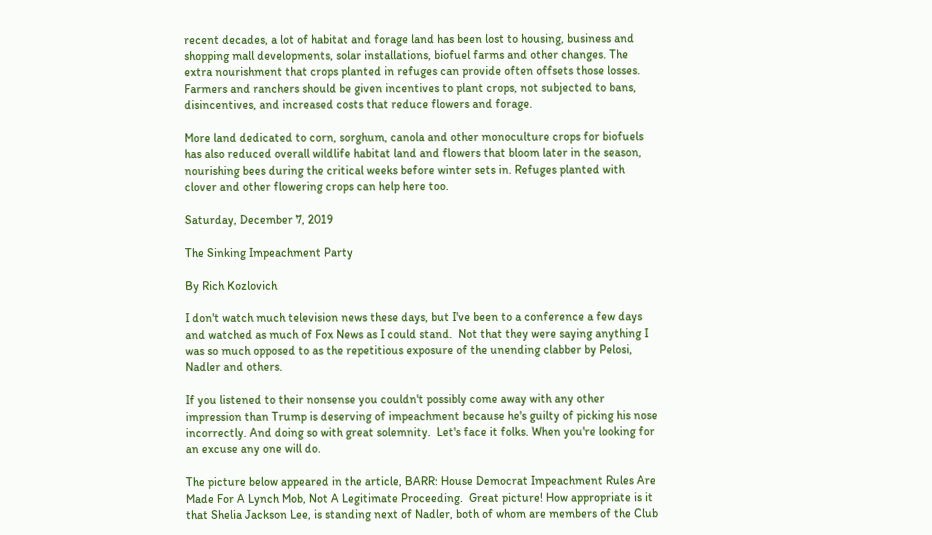recent decades, a lot of habitat and forage land has been lost to housing, business and shopping mall developments, solar installations, biofuel farms and other changes. The extra nourishment that crops planted in refuges can provide often offsets those losses. Farmers and ranchers should be given incentives to plant crops, not subjected to bans, disincentives, and increased costs that reduce flowers and forage.

More land dedicated to corn, sorghum, canola and other monoculture crops for biofuels has also reduced overall wildlife habitat land and flowers that bloom later in the season, nourishing bees during the critical weeks before winter sets in. Refuges planted with clover and other flowering crops can help here too.

Saturday, December 7, 2019

The Sinking Impeachment Party

By Rich Kozlovich

I don't watch much television news these days, but I've been to a conference a few days and watched as much of Fox News as I could stand.  Not that they were saying anything I was so much opposed to as the repetitious exposure of the unending clabber by Pelosi, Nadler and others.

If you listened to their nonsense you couldn't possibly come away with any other impression than Trump is deserving of impeachment because he's guilty of picking his nose incorrectly. And doing so with great solemnity.  Let's face it folks. When you're looking for an excuse any one will do.

The picture below appeared in the article, BARR: House Democrat Impeachment Rules Are Made For A Lynch Mob, Not A Legitimate Proceeding.  Great picture! How appropriate is it that Shelia Jackson Lee, is standing next of Nadler, both of whom are members of the Club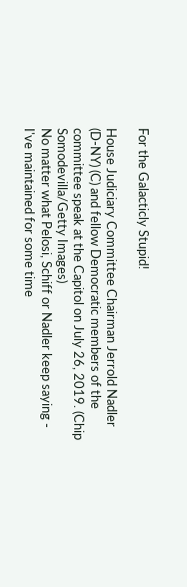For the Galacticly Stupid!

House Judiciary Committee Chairman Jerrold Nadler (D-NY) (C) and fellow Democratic members of the committee speak at the Capitol on July 26, 2019. (Chip Somodevilla/Getty Images)
No matter what Pelosi, Schiff or Nadler keep saying - I've maintained for some time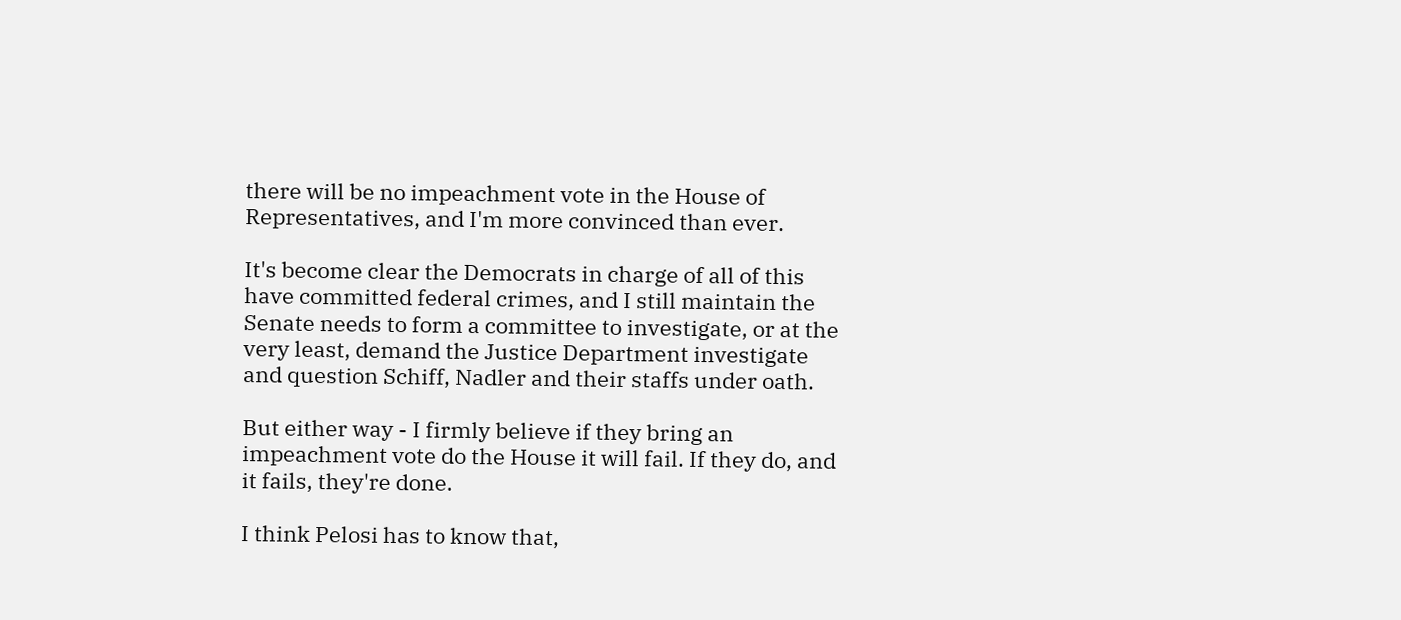there will be no impeachment vote in the House of Representatives, and I'm more convinced than ever.

It's become clear the Democrats in charge of all of this have committed federal crimes, and I still maintain the Senate needs to form a committee to investigate, or at the very least, demand the Justice Department investigate and question Schiff, Nadler and their staffs under oath.

But either way - I firmly believe if they bring an impeachment vote do the House it will fail. If they do, and it fails, they're done.

I think Pelosi has to know that,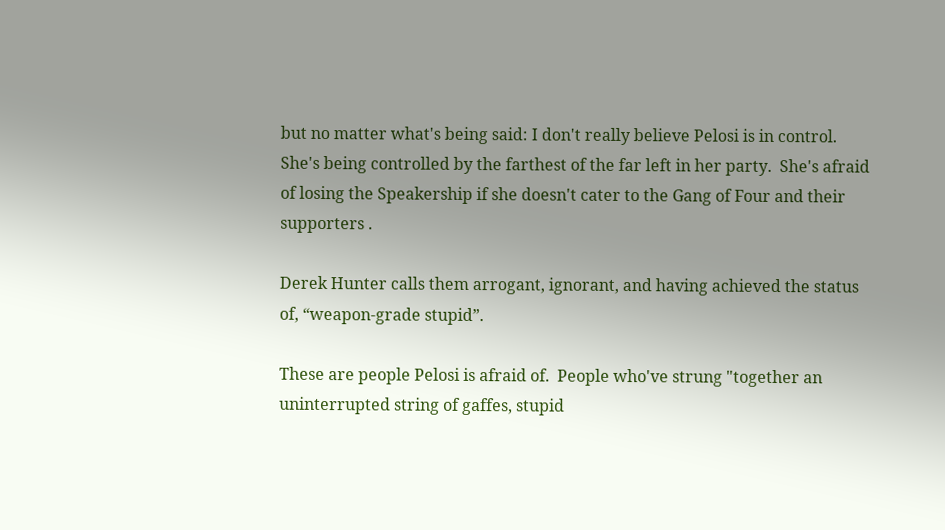but no matter what's being said: I don't really believe Pelosi is in control.  She's being controlled by the farthest of the far left in her party.  She's afraid of losing the Speakership if she doesn't cater to the Gang of Four and their supporters .

Derek Hunter calls them arrogant, ignorant, and having achieved the status of, “weapon-grade stupid”.

These are people Pelosi is afraid of.  People who've strung "together an uninterrupted string of gaffes, stupid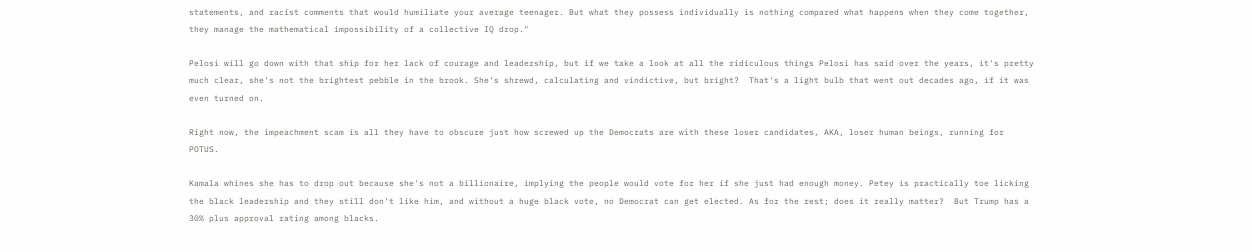statements, and racist comments that would humiliate your average teenager. But what they possess individually is nothing compared what happens when they come together, they manage the mathematical impossibility of a collective IQ drop."

Pelosi will go down with that ship for her lack of courage and leadership, but if we take a look at all the ridiculous things Pelosi has said over the years, it's pretty much clear, she's not the brightest pebble in the brook. She's shrewd, calculating and vindictive, but bright?  That's a light bulb that went out decades ago, if it was even turned on.

Right now, the impeachment scam is all they have to obscure just how screwed up the Democrats are with these loser candidates, AKA, loser human beings, running for POTUS.

Kamala whines she has to drop out because she's not a billionaire, implying the people would vote for her if she just had enough money. Petey is practically toe licking the black leadership and they still don't like him, and without a huge black vote, no Democrat can get elected. As for the rest; does it really matter?  But Trump has a 30% plus approval rating among blacks.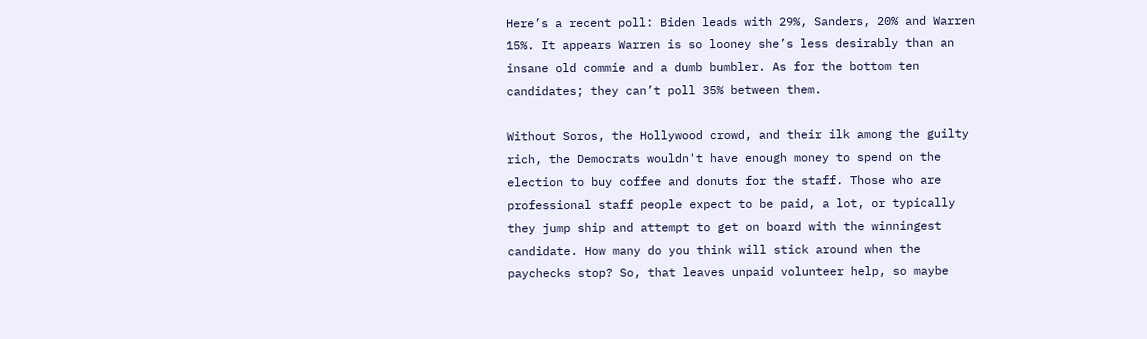Here’s a recent poll: Biden leads with 29%, Sanders, 20% and Warren 15%. It appears Warren is so looney she’s less desirably than an insane old commie and a dumb bumbler. As for the bottom ten candidates; they can’t poll 35% between them.

Without Soros, the Hollywood crowd, and their ilk among the guilty rich, the Democrats wouldn't have enough money to spend on the election to buy coffee and donuts for the staff. Those who are professional staff people expect to be paid, a lot, or typically they jump ship and attempt to get on board with the winningest candidate. How many do you think will stick around when the paychecks stop? So, that leaves unpaid volunteer help, so maybe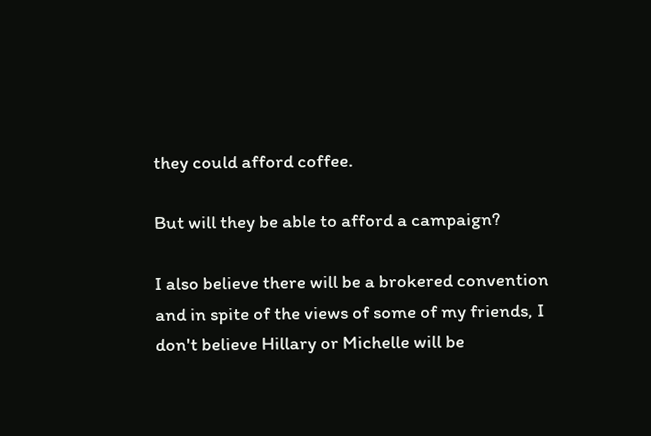they could afford coffee.

But will they be able to afford a campaign?

I also believe there will be a brokered convention and in spite of the views of some of my friends, I don't believe Hillary or Michelle will be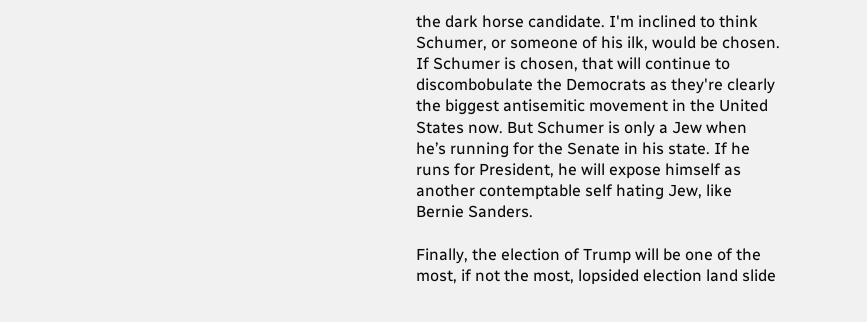the dark horse candidate. I'm inclined to think Schumer, or someone of his ilk, would be chosen. If Schumer is chosen, that will continue to discombobulate the Democrats as they're clearly the biggest antisemitic movement in the United States now. But Schumer is only a Jew when he’s running for the Senate in his state. If he runs for President, he will expose himself as another contemptable self hating Jew, like Bernie Sanders.

Finally, the election of Trump will be one of the most, if not the most, lopsided election land slide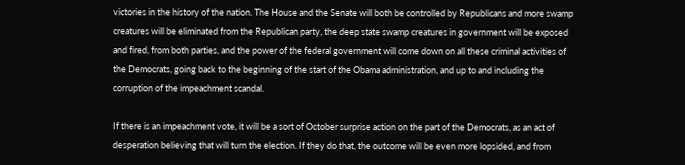victories in the history of the nation. The House and the Senate will both be controlled by Republicans and more swamp creatures will be eliminated from the Republican party, the deep state swamp creatures in government will be exposed and fired, from both parties, and the power of the federal government will come down on all these criminal activities of the Democrats, going back to the beginning of the start of the Obama administration, and up to and including the corruption of the impeachment scandal.

If there is an impeachment vote, it will be a sort of October surprise action on the part of the Democrats, as an act of desperation believing that will turn the election. If they do that, the outcome will be even more lopsided, and from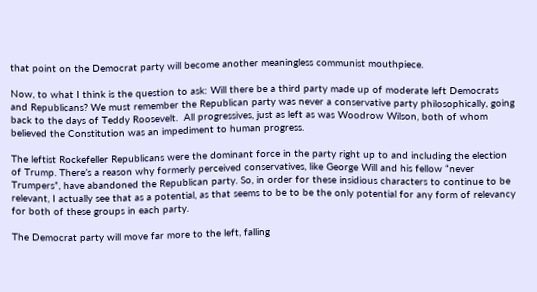that point on the Democrat party will become another meaningless communist mouthpiece.

Now, to what I think is the question to ask: Will there be a third party made up of moderate left Democrats and Republicans? We must remember the Republican party was never a conservative party philosophically, going back to the days of Teddy Roosevelt.  All progressives, just as left as was Woodrow Wilson, both of whom believed the Constitution was an impediment to human progress.

The leftist Rockefeller Republicans were the dominant force in the party right up to and including the election of Trump. There’s a reason why formerly perceived conservatives, like George Will and his fellow “never Trumpers”, have abandoned the Republican party. So, in order for these insidious characters to continue to be relevant, I actually see that as a potential, as that seems to be to be the only potential for any form of relevancy for both of these groups in each party.

The Democrat party will move far more to the left, falling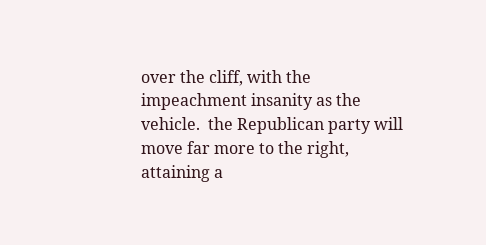over the cliff, with the impeachment insanity as the vehicle.  the Republican party will move far more to the right, attaining a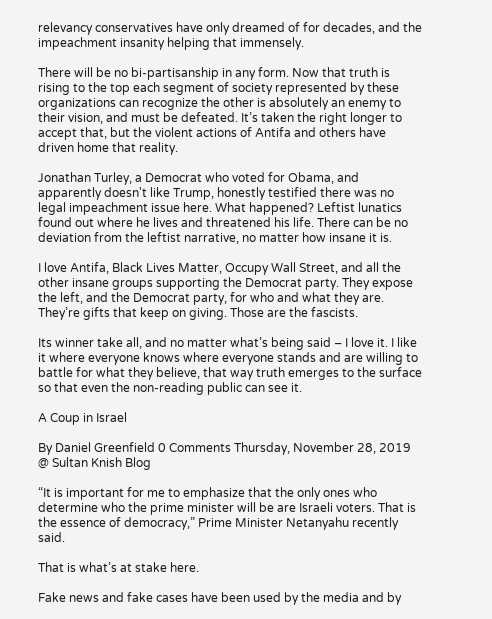relevancy conservatives have only dreamed of for decades, and the impeachment insanity helping that immensely.

There will be no bi-partisanship in any form. Now that truth is rising to the top each segment of society represented by these organizations can recognize the other is absolutely an enemy to their vision, and must be defeated. It’s taken the right longer to accept that, but the violent actions of Antifa and others have driven home that reality.

Jonathan Turley, a Democrat who voted for Obama, and apparently doesn't like Trump, honestly testified there was no legal impeachment issue here. What happened? Leftist lunatics found out where he lives and threatened his life. There can be no deviation from the leftist narrative, no matter how insane it is.

I love Antifa, Black Lives Matter, Occupy Wall Street, and all the other insane groups supporting the Democrat party. They expose the left, and the Democrat party, for who and what they are. They’re gifts that keep on giving. Those are the fascists.

Its winner take all, and no matter what’s being said – I love it. I like it where everyone knows where everyone stands and are willing to battle for what they believe, that way truth emerges to the surface so that even the non-reading public can see it.

A Coup in Israel

By Daniel Greenfield 0 Comments Thursday, November 28, 2019 @ Sultan Knish Blog

“It is important for me to emphasize that the only ones who determine who the prime minister will be are Israeli voters. That is the essence of democracy,” Prime Minister Netanyahu recently said.

That is what’s at stake here.

Fake news and fake cases have been used by the media and by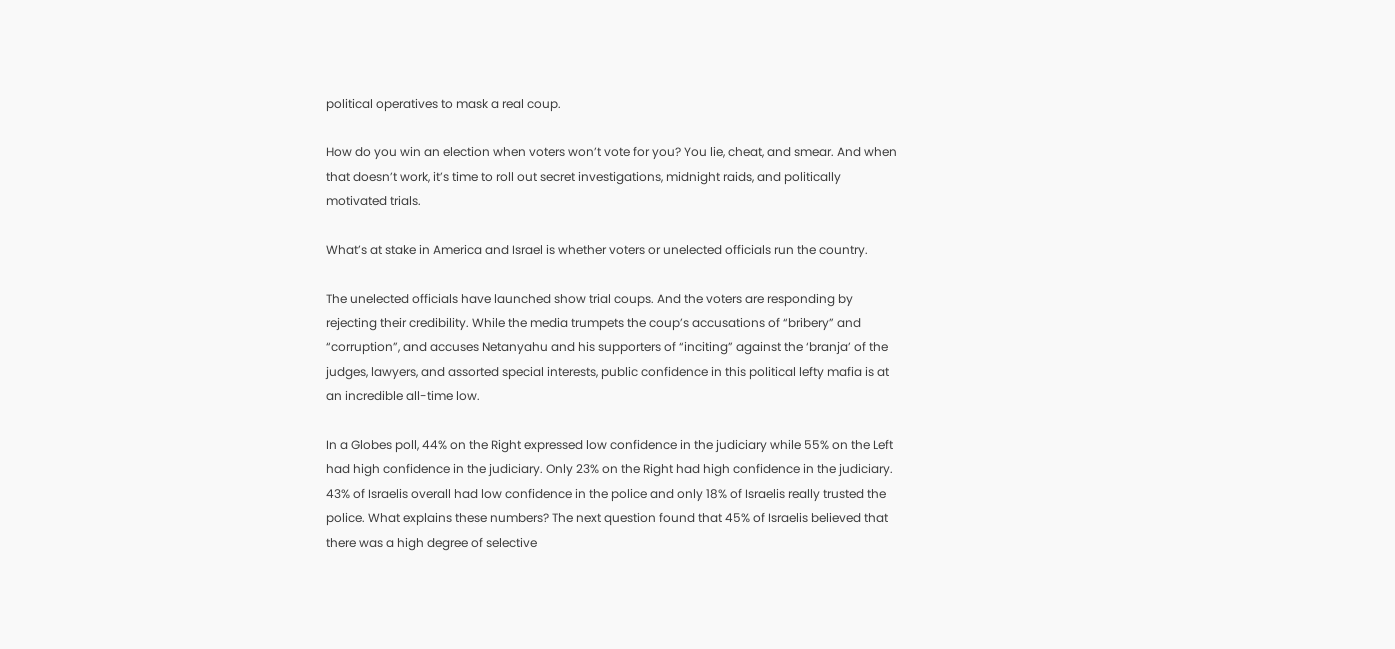political operatives to mask a real coup.

How do you win an election when voters won’t vote for you? You lie, cheat, and smear. And when that doesn’t work, it’s time to roll out secret investigations, midnight raids, and politically motivated trials.

What’s at stake in America and Israel is whether voters or unelected officials run the country.

The unelected officials have launched show trial coups. And the voters are responding by rejecting their credibility. While the media trumpets the coup’s accusations of “bribery” and “corruption”, and accuses Netanyahu and his supporters of “inciting” against the ‘branja’ of the judges, lawyers, and assorted special interests, public confidence in this political lefty mafia is at an incredible all-time low.

In a Globes poll, 44% on the Right expressed low confidence in the judiciary while 55% on the Left had high confidence in the judiciary. Only 23% on the Right had high confidence in the judiciary. 43% of Israelis overall had low confidence in the police and only 18% of Israelis really trusted the police. What explains these numbers? The next question found that 45% of Israelis believed that there was a high degree of selective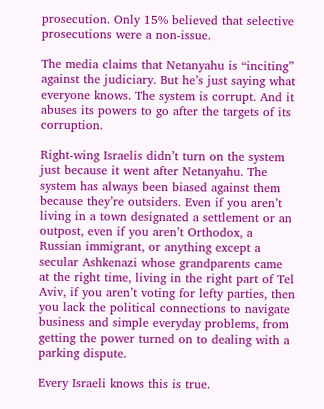prosecution. Only 15% believed that selective prosecutions were a non-issue.

The media claims that Netanyahu is “inciting” against the judiciary. But he’s just saying what everyone knows. The system is corrupt. And it abuses its powers to go after the targets of its corruption.

Right-wing Israelis didn’t turn on the system just because it went after Netanyahu. The system has always been biased against them because they’re outsiders. Even if you aren’t living in a town designated a settlement or an outpost, even if you aren’t Orthodox, a Russian immigrant, or anything except a secular Ashkenazi whose grandparents came at the right time, living in the right part of Tel Aviv, if you aren’t voting for lefty parties, then you lack the political connections to navigate business and simple everyday problems, from getting the power turned on to dealing with a parking dispute.

Every Israeli knows this is true.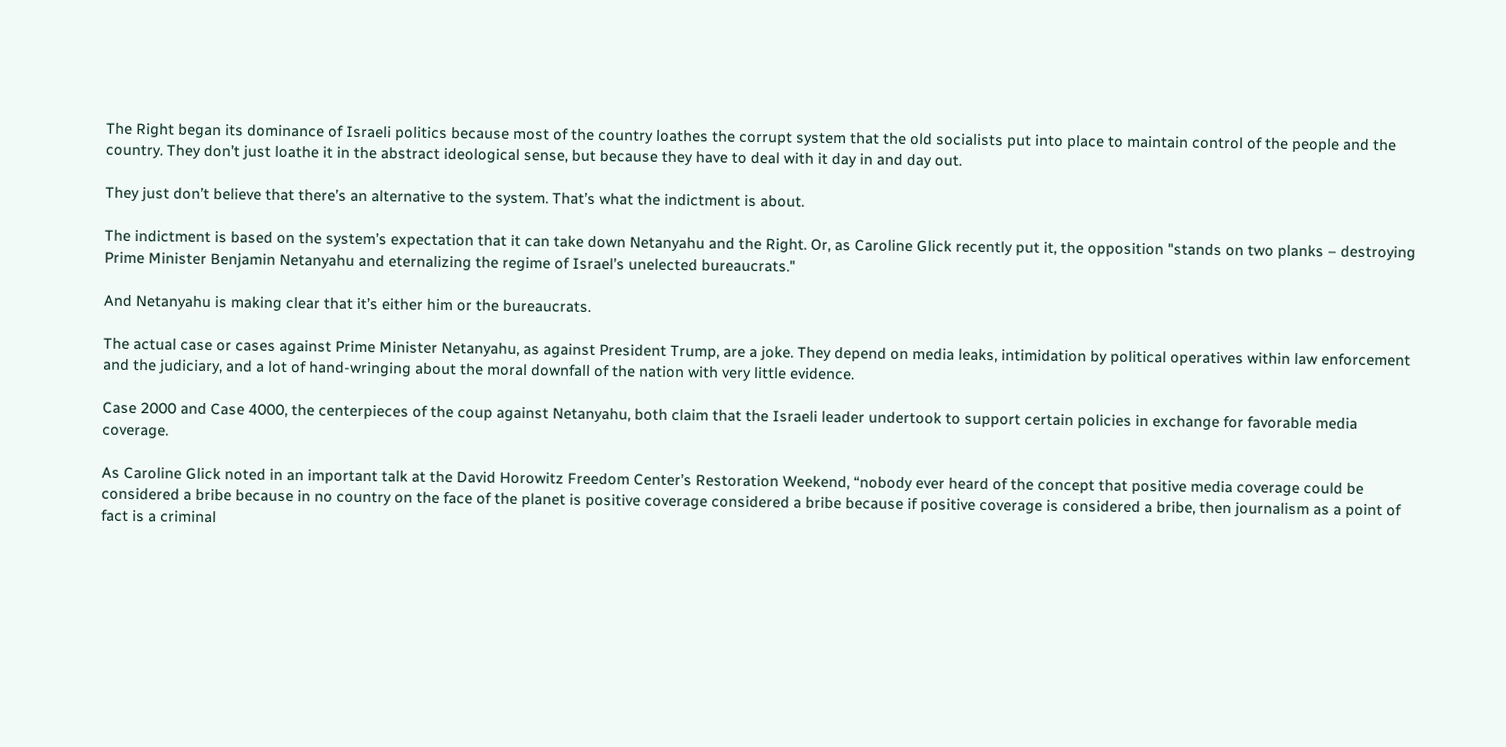The Right began its dominance of Israeli politics because most of the country loathes the corrupt system that the old socialists put into place to maintain control of the people and the country. They don’t just loathe it in the abstract ideological sense, but because they have to deal with it day in and day out.

They just don’t believe that there’s an alternative to the system. That’s what the indictment is about.

The indictment is based on the system’s expectation that it can take down Netanyahu and the Right. Or, as Caroline Glick recently put it, the opposition "stands on two planks – destroying Prime Minister Benjamin Netanyahu and eternalizing the regime of Israel’s unelected bureaucrats."

And Netanyahu is making clear that it’s either him or the bureaucrats.

The actual case or cases against Prime Minister Netanyahu, as against President Trump, are a joke. They depend on media leaks, intimidation by political operatives within law enforcement and the judiciary, and a lot of hand-wringing about the moral downfall of the nation with very little evidence.

Case 2000 and Case 4000, the centerpieces of the coup against Netanyahu, both claim that the Israeli leader undertook to support certain policies in exchange for favorable media coverage.

As Caroline Glick noted in an important talk at the David Horowitz Freedom Center’s Restoration Weekend, “nobody ever heard of the concept that positive media coverage could be considered a bribe because in no country on the face of the planet is positive coverage considered a bribe because if positive coverage is considered a bribe, then journalism as a point of fact is a criminal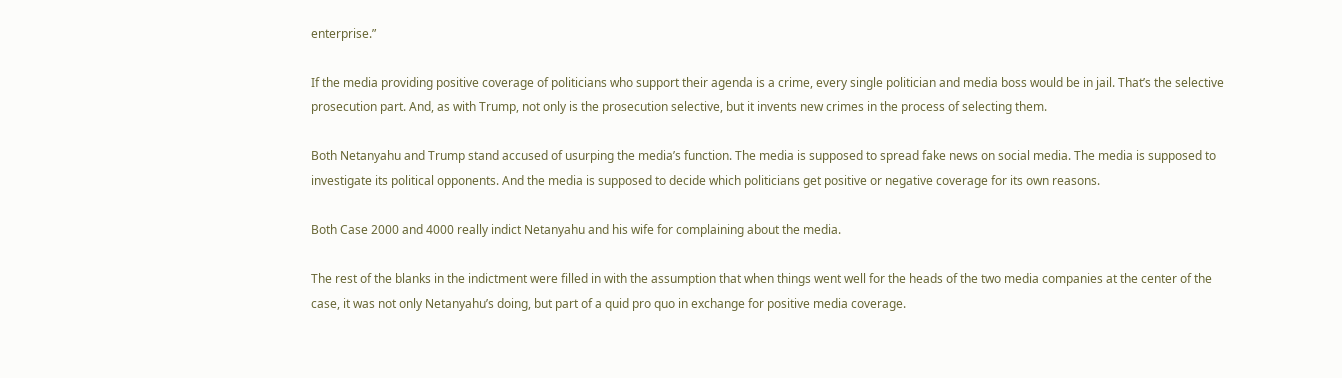enterprise.”

If the media providing positive coverage of politicians who support their agenda is a crime, every single politician and media boss would be in jail. That’s the selective prosecution part. And, as with Trump, not only is the prosecution selective, but it invents new crimes in the process of selecting them.

Both Netanyahu and Trump stand accused of usurping the media’s function. The media is supposed to spread fake news on social media. The media is supposed to investigate its political opponents. And the media is supposed to decide which politicians get positive or negative coverage for its own reasons.

Both Case 2000 and 4000 really indict Netanyahu and his wife for complaining about the media.

The rest of the blanks in the indictment were filled in with the assumption that when things went well for the heads of the two media companies at the center of the case, it was not only Netanyahu’s doing, but part of a quid pro quo in exchange for positive media coverage.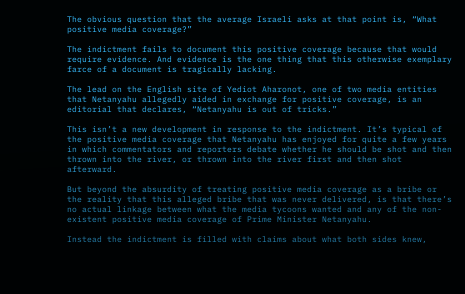The obvious question that the average Israeli asks at that point is, “What positive media coverage?”

The indictment fails to document this positive coverage because that would require evidence. And evidence is the one thing that this otherwise exemplary farce of a document is tragically lacking.

The lead on the English site of Yediot Aharonot, one of two media entities that Netanyahu allegedly aided in exchange for positive coverage, is an editorial that declares, “Netanyahu is out of tricks.”

This isn’t a new development in response to the indictment. It’s typical of the positive media coverage that Netanyahu has enjoyed for quite a few years in which commentators and reporters debate whether he should be shot and then thrown into the river, or thrown into the river first and then shot afterward.

But beyond the absurdity of treating positive media coverage as a bribe or the reality that this alleged bribe that was never delivered, is that there’s no actual linkage between what the media tycoons wanted and any of the non-existent positive media coverage of Prime Minister Netanyahu.

Instead the indictment is filled with claims about what both sides knew,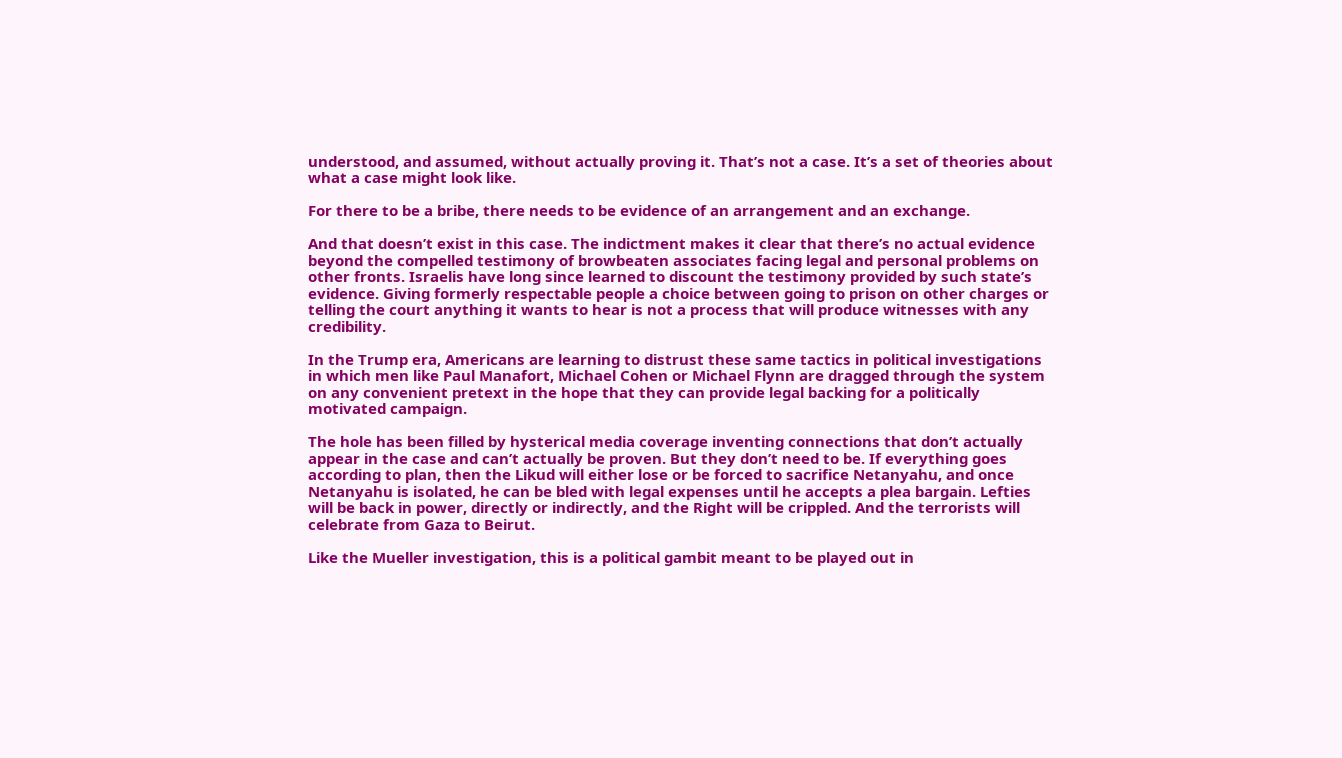understood, and assumed, without actually proving it. That’s not a case. It’s a set of theories about what a case might look like.

For there to be a bribe, there needs to be evidence of an arrangement and an exchange.

And that doesn’t exist in this case. The indictment makes it clear that there’s no actual evidence beyond the compelled testimony of browbeaten associates facing legal and personal problems on other fronts. Israelis have long since learned to discount the testimony provided by such state’s evidence. Giving formerly respectable people a choice between going to prison on other charges or telling the court anything it wants to hear is not a process that will produce witnesses with any credibility.

In the Trump era, Americans are learning to distrust these same tactics in political investigations in which men like Paul Manafort, Michael Cohen or Michael Flynn are dragged through the system on any convenient pretext in the hope that they can provide legal backing for a politically motivated campaign.

The hole has been filled by hysterical media coverage inventing connections that don’t actually appear in the case and can’t actually be proven. But they don’t need to be. If everything goes according to plan, then the Likud will either lose or be forced to sacrifice Netanyahu, and once Netanyahu is isolated, he can be bled with legal expenses until he accepts a plea bargain. Lefties will be back in power, directly or indirectly, and the Right will be crippled. And the terrorists will celebrate from Gaza to Beirut.

Like the Mueller investigation, this is a political gambit meant to be played out in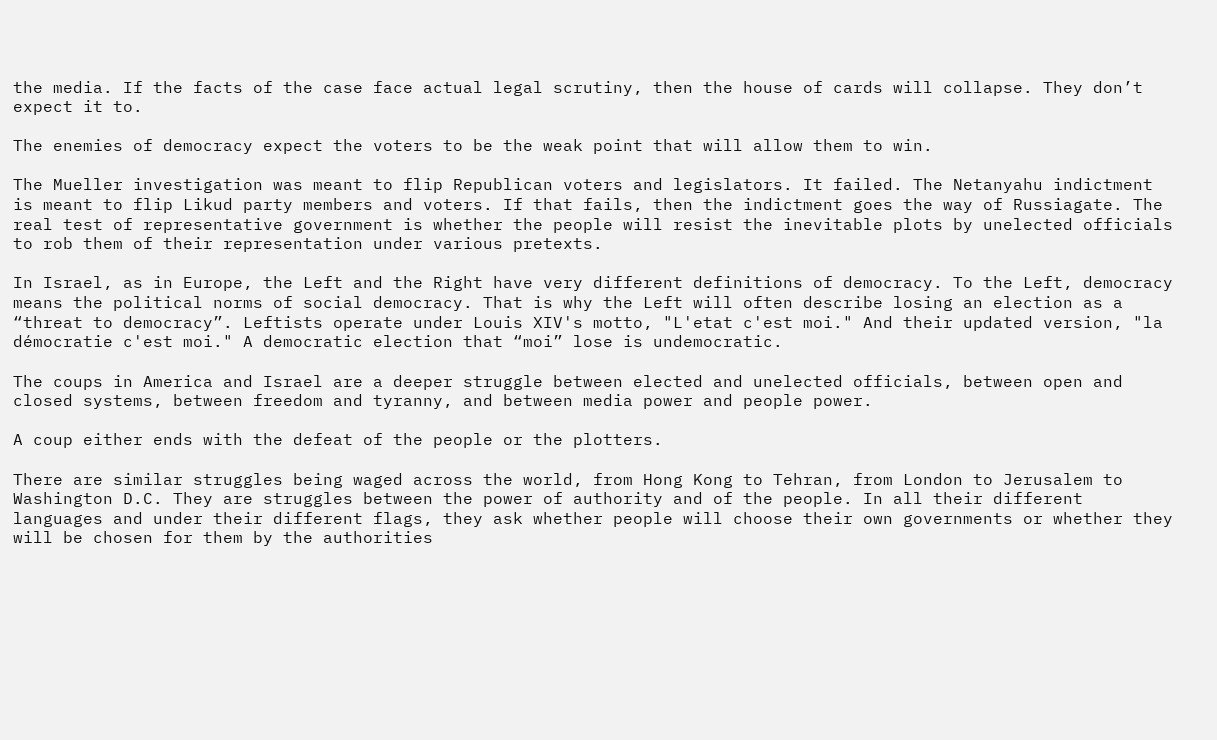the media. If the facts of the case face actual legal scrutiny, then the house of cards will collapse. They don’t expect it to.

The enemies of democracy expect the voters to be the weak point that will allow them to win.

The Mueller investigation was meant to flip Republican voters and legislators. It failed. The Netanyahu indictment is meant to flip Likud party members and voters. If that fails, then the indictment goes the way of Russiagate. The real test of representative government is whether the people will resist the inevitable plots by unelected officials to rob them of their representation under various pretexts.

In Israel, as in Europe, the Left and the Right have very different definitions of democracy. To the Left, democracy means the political norms of social democracy. That is why the Left will often describe losing an election as a “threat to democracy”. Leftists operate under Louis XIV's motto, "L'etat c'est moi." And their updated version, "la démocratie c'est moi." A democratic election that “moi” lose is undemocratic.

The coups in America and Israel are a deeper struggle between elected and unelected officials, between open and closed systems, between freedom and tyranny, and between media power and people power.

A coup either ends with the defeat of the people or the plotters.

There are similar struggles being waged across the world, from Hong Kong to Tehran, from London to Jerusalem to Washington D.C. They are struggles between the power of authority and of the people. In all their different languages and under their different flags, they ask whether people will choose their own governments or whether they will be chosen for them by the authorities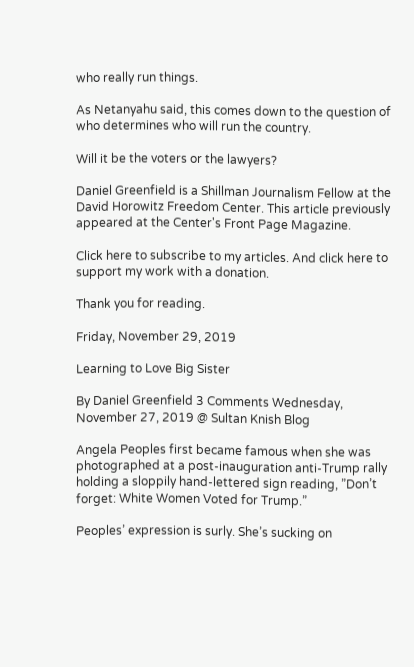who really run things.

As Netanyahu said, this comes down to the question of who determines who will run the country.

Will it be the voters or the lawyers?

Daniel Greenfield is a Shillman Journalism Fellow at the David Horowitz Freedom Center. This article previously appeared at the Center's Front Page Magazine.

Click here to subscribe to my articles. And click here to support my work with a donation.

Thank you for reading.

Friday, November 29, 2019

Learning to Love Big Sister

By Daniel Greenfield 3 Comments Wednesday, November 27, 2019 @ Sultan Knish Blog

Angela Peoples first became famous when she was photographed at a post-inauguration anti-Trump rally holding a sloppily hand-lettered sign reading, ”Don’t forget: White Women Voted for Trump.”

Peoples’ expression is surly. She’s sucking on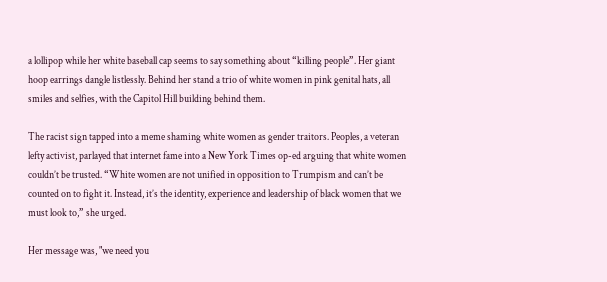a lollipop while her white baseball cap seems to say something about “killing people”. Her giant hoop earrings dangle listlessly. Behind her stand a trio of white women in pink genital hats, all smiles and selfies, with the Capitol Hill building behind them.

The racist sign tapped into a meme shaming white women as gender traitors. Peoples, a veteran lefty activist, parlayed that internet fame into a New York Times op-ed arguing that white women couldn’t be trusted. “White women are not unified in opposition to Trumpism and can’t be counted on to fight it. Instead, it’s the identity, experience and leadership of black women that we must look to,” she urged.

Her message was, "we need you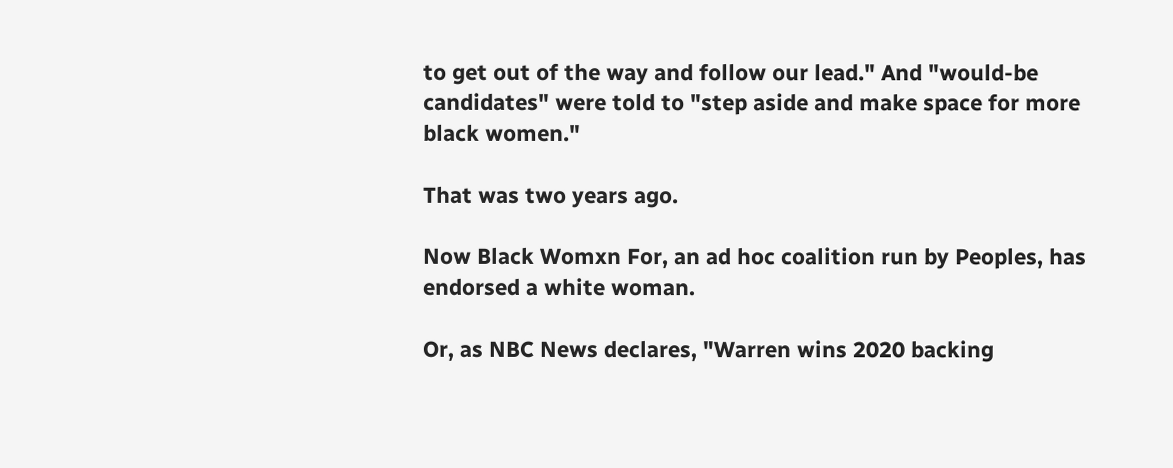to get out of the way and follow our lead." And "would-be candidates" were told to "step aside and make space for more black women."

That was two years ago.

Now Black Womxn For, an ad hoc coalition run by Peoples, has endorsed a white woman.

Or, as NBC News declares, "Warren wins 2020 backing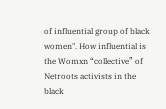of influential group of black women". How influential is the Womxn “collective” of Netroots activists in the black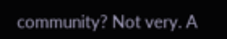community? Not very. A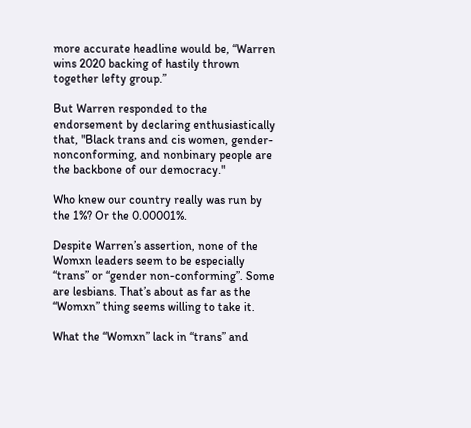more accurate headline would be, “Warren wins 2020 backing of hastily thrown together lefty group.”

But Warren responded to the endorsement by declaring enthusiastically that, "Black trans and cis women, gender-nonconforming, and nonbinary people are the backbone of our democracy."

Who knew our country really was run by the 1%? Or the 0.00001%.

Despite Warren’s assertion, none of the Womxn leaders seem to be especially “trans” or “gender non-conforming”. Some are lesbians. That’s about as far as the “Womxn” thing seems willing to take it.

What the “Womxn” lack in “trans” and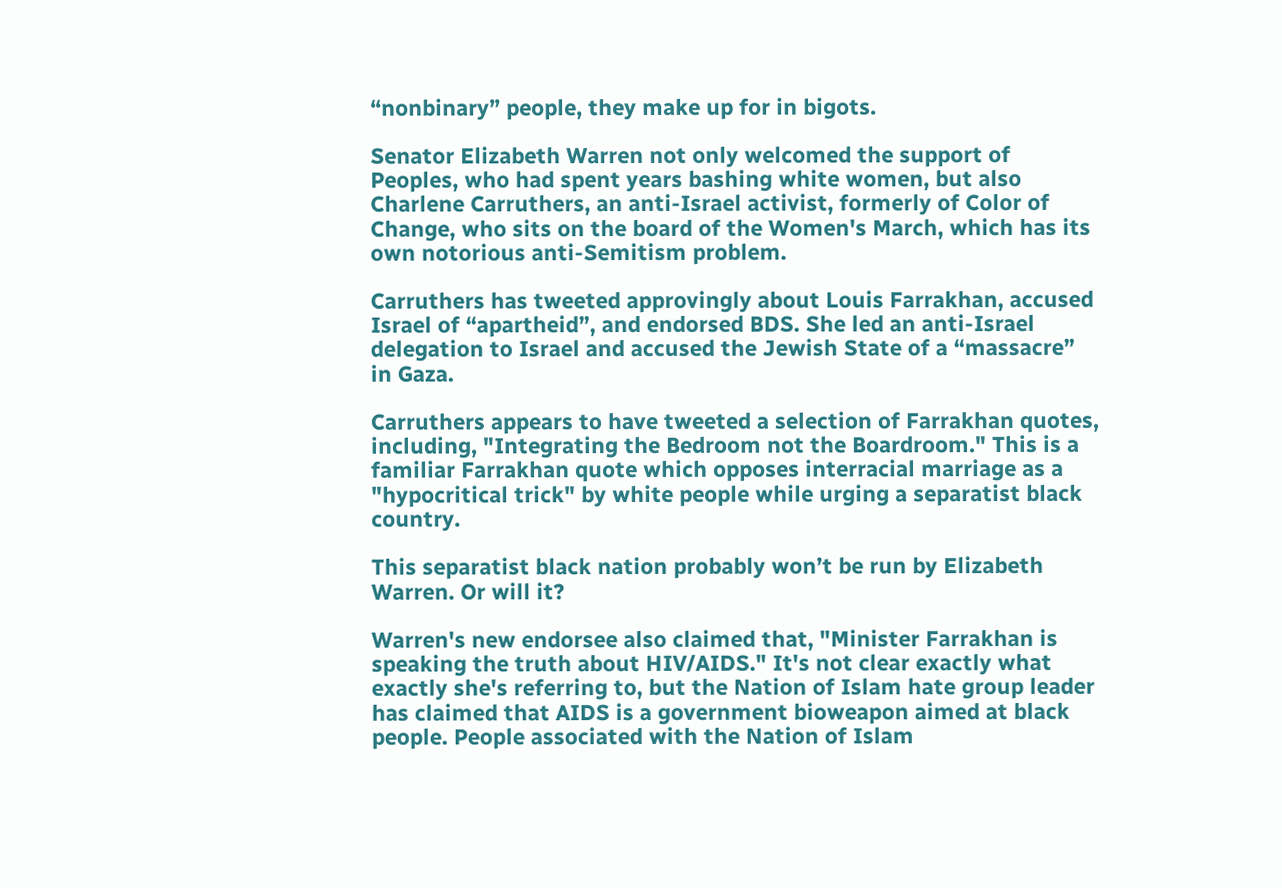“nonbinary” people, they make up for in bigots.

Senator Elizabeth Warren not only welcomed the support of Peoples, who had spent years bashing white women, but also Charlene Carruthers, an anti-Israel activist, formerly of Color of Change, who sits on the board of the Women's March, which has its own notorious anti-Semitism problem.

Carruthers has tweeted approvingly about Louis Farrakhan, accused Israel of “apartheid”, and endorsed BDS. She led an anti-Israel delegation to Israel and accused the Jewish State of a “massacre” in Gaza.

Carruthers appears to have tweeted a selection of Farrakhan quotes, including, "Integrating the Bedroom not the Boardroom." This is a familiar Farrakhan quote which opposes interracial marriage as a "hypocritical trick" by white people while urging a separatist black country.

This separatist black nation probably won’t be run by Elizabeth Warren. Or will it?

Warren's new endorsee also claimed that, "Minister Farrakhan is speaking the truth about HIV/AIDS." It's not clear exactly what exactly she's referring to, but the Nation of Islam hate group leader has claimed that AIDS is a government bioweapon aimed at black people. People associated with the Nation of Islam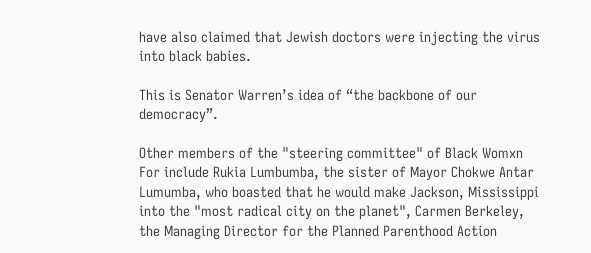have also claimed that Jewish doctors were injecting the virus into black babies.

This is Senator Warren’s idea of “the backbone of our democracy”.

Other members of the "steering committee" of Black Womxn For include Rukia Lumbumba, the sister of Mayor Chokwe Antar Lumumba, who boasted that he would make Jackson, Mississippi into the "most radical city on the planet", Carmen Berkeley, the Managing Director for the Planned Parenthood Action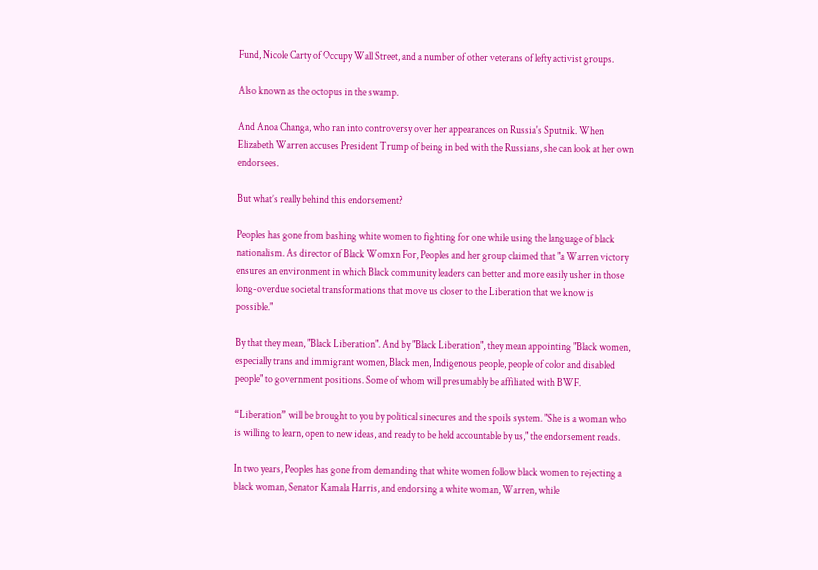Fund, Nicole Carty of Occupy Wall Street, and a number of other veterans of lefty activist groups.

Also known as the octopus in the swamp.

And Anoa Changa, who ran into controversy over her appearances on Russia's Sputnik. When Elizabeth Warren accuses President Trump of being in bed with the Russians, she can look at her own endorsees.

But what’s really behind this endorsement?

Peoples has gone from bashing white women to fighting for one while using the language of black nationalism. As director of Black Womxn For, Peoples and her group claimed that "a Warren victory ensures an environment in which Black community leaders can better and more easily usher in those long-overdue societal transformations that move us closer to the Liberation that we know is possible."

By that they mean, "Black Liberation". And by "Black Liberation", they mean appointing "Black women, especially trans and immigrant women, Black men, Indigenous people, people of color and disabled people" to government positions. Some of whom will presumably be affiliated with BWF.

“Liberation” will be brought to you by political sinecures and the spoils system. "She is a woman who is willing to learn, open to new ideas, and ready to be held accountable by us," the endorsement reads.

In two years, Peoples has gone from demanding that white women follow black women to rejecting a black woman, Senator Kamala Harris, and endorsing a white woman, Warren, while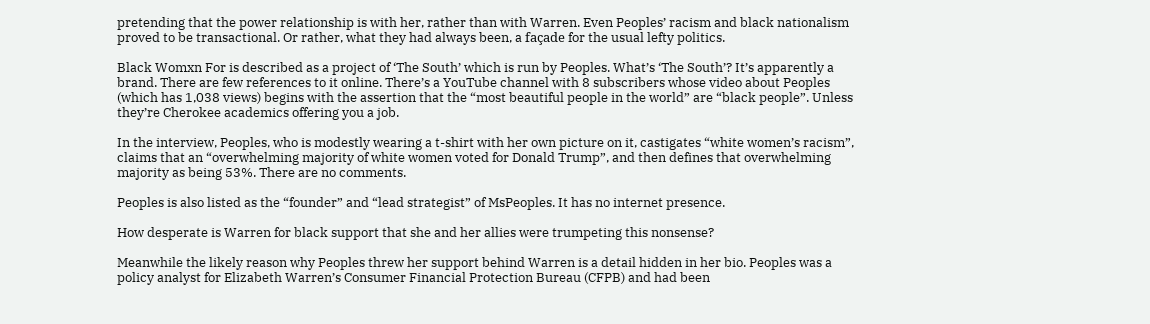pretending that the power relationship is with her, rather than with Warren. Even Peoples’ racism and black nationalism proved to be transactional. Or rather, what they had always been, a façade for the usual lefty politics.

Black Womxn For is described as a project of ‘The South’ which is run by Peoples. What’s ‘The South’? It’s apparently a brand. There are few references to it online. There’s a YouTube channel with 8 subscribers whose video about Peoples (which has 1,038 views) begins with the assertion that the “most beautiful people in the world” are “black people”. Unless they’re Cherokee academics offering you a job.

In the interview, Peoples, who is modestly wearing a t-shirt with her own picture on it, castigates “white women’s racism”, claims that an “overwhelming majority of white women voted for Donald Trump”, and then defines that overwhelming majority as being 53%. There are no comments.

Peoples is also listed as the “founder” and “lead strategist” of MsPeoples. It has no internet presence.

How desperate is Warren for black support that she and her allies were trumpeting this nonsense?

Meanwhile the likely reason why Peoples threw her support behind Warren is a detail hidden in her bio. Peoples was a policy analyst for Elizabeth Warren’s Consumer Financial Protection Bureau (CFPB) and had been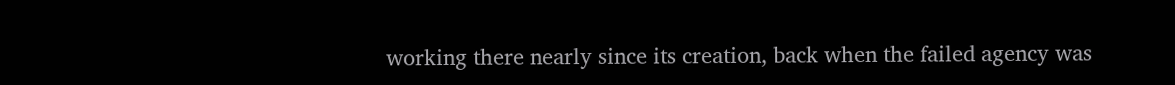working there nearly since its creation, back when the failed agency was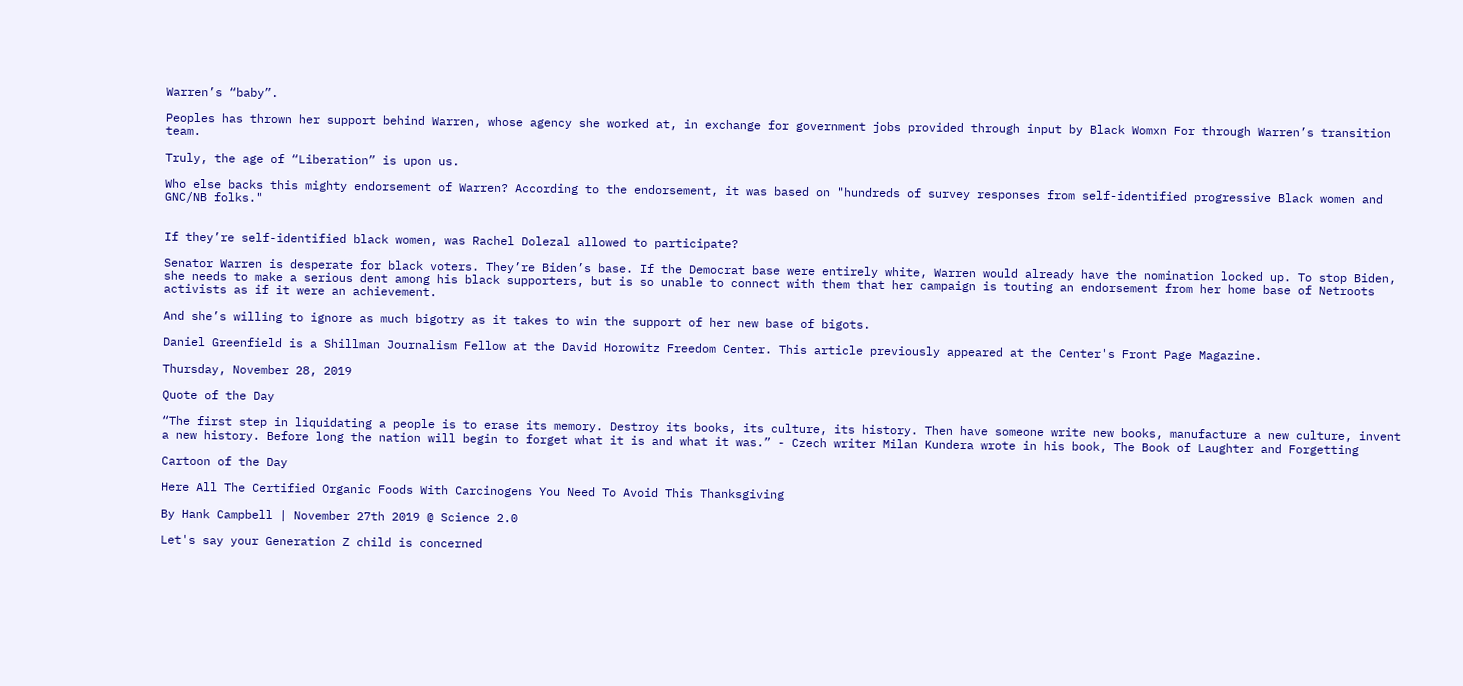Warren’s “baby”.

Peoples has thrown her support behind Warren, whose agency she worked at, in exchange for government jobs provided through input by Black Womxn For through Warren’s transition team.

Truly, the age of “Liberation” is upon us.

Who else backs this mighty endorsement of Warren? According to the endorsement, it was based on "hundreds of survey responses from self-identified progressive Black women and GNC/NB folks."


If they’re self-identified black women, was Rachel Dolezal allowed to participate?

Senator Warren is desperate for black voters. They’re Biden’s base. If the Democrat base were entirely white, Warren would already have the nomination locked up. To stop Biden, she needs to make a serious dent among his black supporters, but is so unable to connect with them that her campaign is touting an endorsement from her home base of Netroots activists as if it were an achievement.

And she’s willing to ignore as much bigotry as it takes to win the support of her new base of bigots.

Daniel Greenfield is a Shillman Journalism Fellow at the David Horowitz Freedom Center. This article previously appeared at the Center's Front Page Magazine.

Thursday, November 28, 2019

Quote of the Day

“The first step in liquidating a people is to erase its memory. Destroy its books, its culture, its history. Then have someone write new books, manufacture a new culture, invent a new history. Before long the nation will begin to forget what it is and what it was.” - Czech writer Milan Kundera wrote in his book, The Book of Laughter and Forgetting

Cartoon of the Day

Here All The Certified Organic Foods With Carcinogens You Need To Avoid This Thanksgiving

By Hank Campbell | November 27th 2019 @ Science 2.0

Let's say your Generation Z child is concerned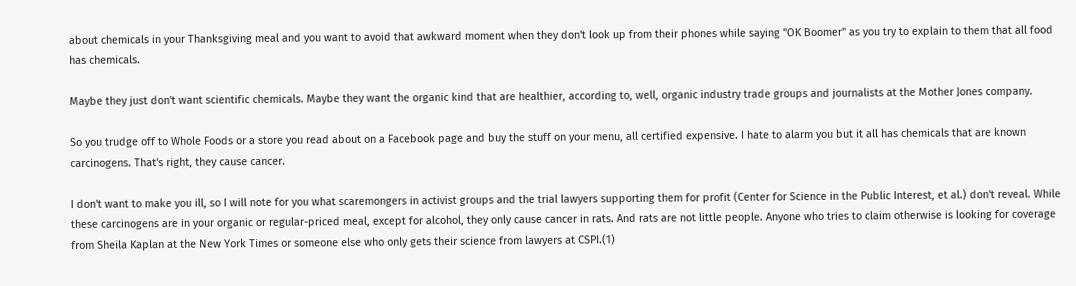about chemicals in your Thanksgiving meal and you want to avoid that awkward moment when they don't look up from their phones while saying "OK Boomer" as you try to explain to them that all food has chemicals.

Maybe they just don't want scientific chemicals. Maybe they want the organic kind that are healthier, according to, well, organic industry trade groups and journalists at the Mother Jones company.

So you trudge off to Whole Foods or a store you read about on a Facebook page and buy the stuff on your menu, all certified expensive. I hate to alarm you but it all has chemicals that are known carcinogens. That's right, they cause cancer.

I don't want to make you ill, so I will note for you what scaremongers in activist groups and the trial lawyers supporting them for profit (Center for Science in the Public Interest, et al.) don't reveal. While these carcinogens are in your organic or regular-priced meal, except for alcohol, they only cause cancer in rats. And rats are not little people. Anyone who tries to claim otherwise is looking for coverage from Sheila Kaplan at the New York Times or someone else who only gets their science from lawyers at CSPI.(1)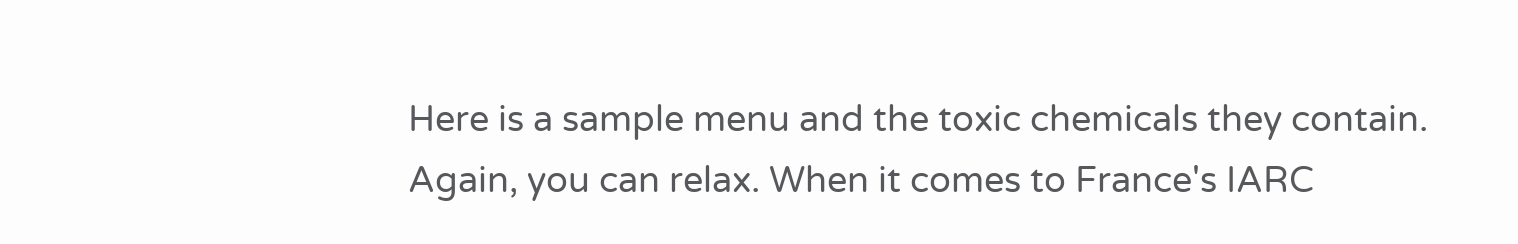Here is a sample menu and the toxic chemicals they contain. Again, you can relax. When it comes to France's IARC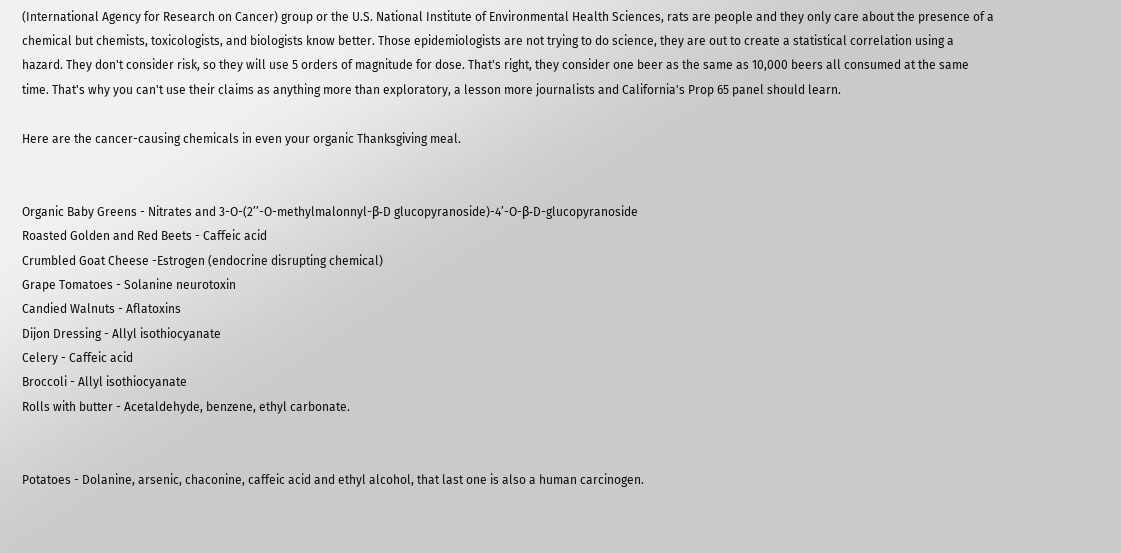(International Agency for Research on Cancer) group or the U.S. National Institute of Environmental Health Sciences, rats are people and they only care about the presence of a chemical but chemists, toxicologists, and biologists know better. Those epidemiologists are not trying to do science, they are out to create a statistical correlation using a hazard. They don't consider risk, so they will use 5 orders of magnitude for dose. That's right, they consider one beer as the same as 10,000 beers all consumed at the same time. That's why you can't use their claims as anything more than exploratory, a lesson more journalists and California's Prop 65 panel should learn.

Here are the cancer-causing chemicals in even your organic Thanksgiving meal.


Organic Baby Greens - Nitrates and 3-O-(2’’-O-methylmalonnyl-β-D glucopyranoside)-4’-O-β-D-glucopyranoside
Roasted Golden and Red Beets - Caffeic acid
Crumbled Goat Cheese -Estrogen (endocrine disrupting chemical)
Grape Tomatoes - Solanine neurotoxin
Candied Walnuts - Aflatoxins
Dijon Dressing - Allyl isothiocyanate
Celery - Caffeic acid
Broccoli - Allyl isothiocyanate
Rolls with butter - Acetaldehyde, benzene, ethyl carbonate.


Potatoes - Dolanine, arsenic, chaconine, caffeic acid and ethyl alcohol, that last one is also a human carcinogen.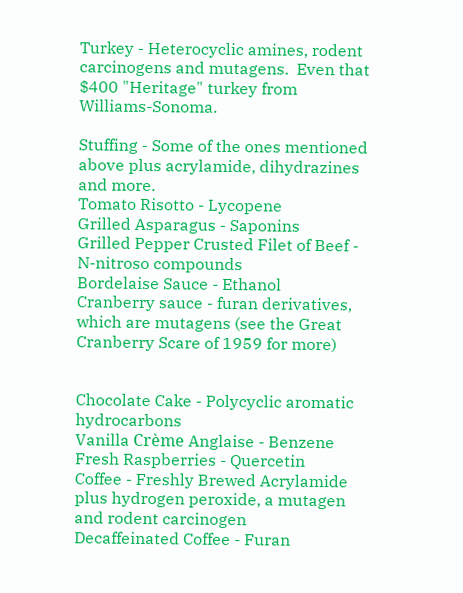Turkey - Heterocyclic amines, rodent carcinogens and mutagens.  Even that $400 "Heritage" turkey from Williams-Sonoma.

Stuffing - Some of the ones mentioned above plus acrylamide, dihydrazines and more.
Tomato Risotto - Lycopene
Grilled Asparagus - Saponins
Grilled Pepper Crusted Filet of Beef - N-nitroso compounds
Bordelaise Sauce - Ethanol
Cranberry sauce - furan derivatives, which are mutagens (see the Great Cranberry Scare of 1959 for more)


Chocolate Cake - Polycyclic aromatic hydrocarbons
Vanilla Crème Anglaise - Benzene
Fresh Raspberries - Quercetin
Coffee - Freshly Brewed Acrylamide plus hydrogen peroxide, a mutagen and rodent carcinogen
Decaffeinated Coffee - Furan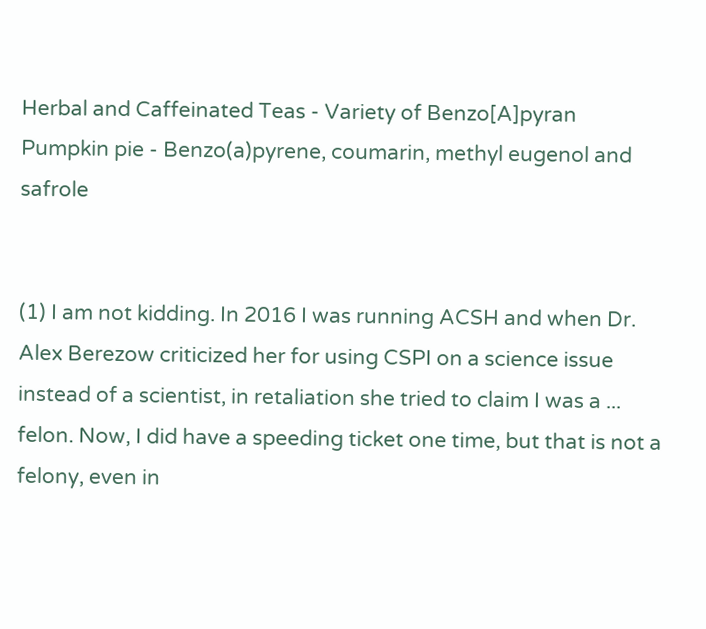Herbal and Caffeinated Teas - Variety of Benzo[A]pyran
Pumpkin pie - Benzo(a)pyrene, coumarin, methyl eugenol and safrole


(1) I am not kidding. In 2016 I was running ACSH and when Dr. Alex Berezow criticized her for using CSPI on a science issue instead of a scientist, in retaliation she tried to claim I was a ... felon. Now, I did have a speeding ticket one time, but that is not a felony, even in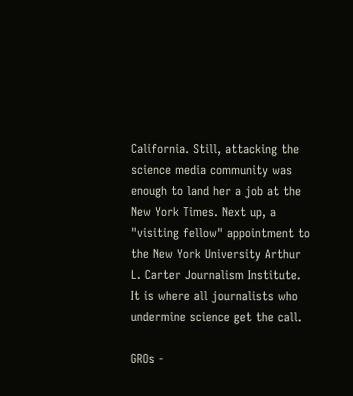California. Still, attacking the science media community was enough to land her a job at the New York Times. Next up, a "visiting fellow" appointment to the New York University Arthur L. Carter Journalism Institute. It is where all journalists who undermine science get the call.

GROs -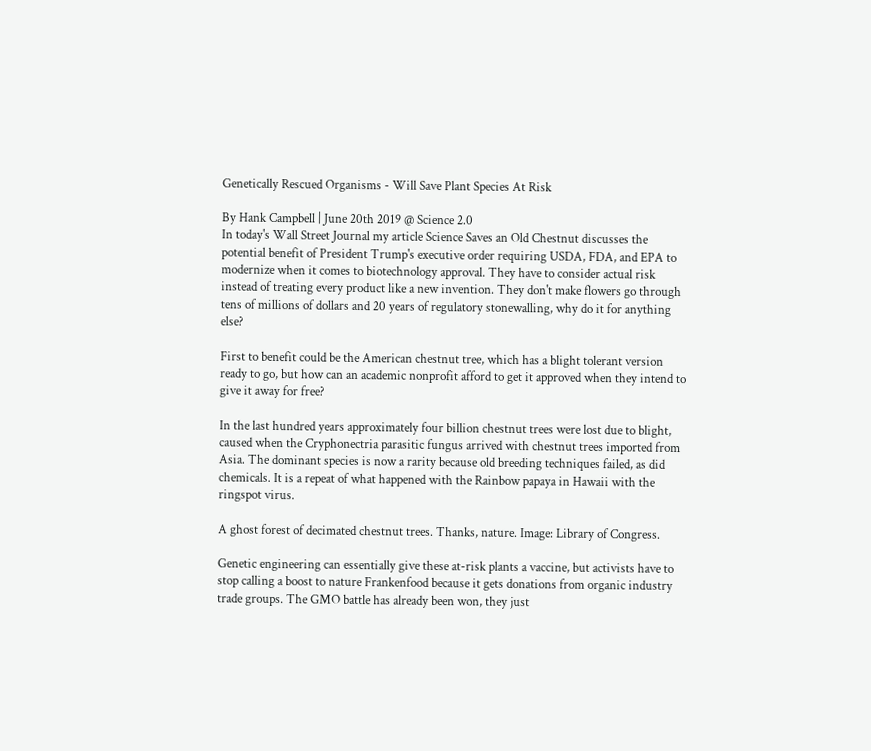Genetically Rescued Organisms - Will Save Plant Species At Risk

By Hank Campbell | June 20th 2019 @ Science 2.0
In today's Wall Street Journal my article Science Saves an Old Chestnut discusses the potential benefit of President Trump's executive order requiring USDA, FDA, and EPA to modernize when it comes to biotechnology approval. They have to consider actual risk instead of treating every product like a new invention. They don't make flowers go through tens of millions of dollars and 20 years of regulatory stonewalling, why do it for anything else?

First to benefit could be the American chestnut tree, which has a blight tolerant version ready to go, but how can an academic nonprofit afford to get it approved when they intend to give it away for free?

In the last hundred years approximately four billion chestnut trees were lost due to blight, caused when the Cryphonectria parasitic fungus arrived with chestnut trees imported from Asia. The dominant species is now a rarity because old breeding techniques failed, as did chemicals. It is a repeat of what happened with the Rainbow papaya in Hawaii with the ringspot virus.

A ghost forest of decimated chestnut trees. Thanks, nature. Image: Library of Congress.

Genetic engineering can essentially give these at-risk plants a vaccine, but activists have to stop calling a boost to nature Frankenfood because it gets donations from organic industry trade groups. The GMO battle has already been won, they just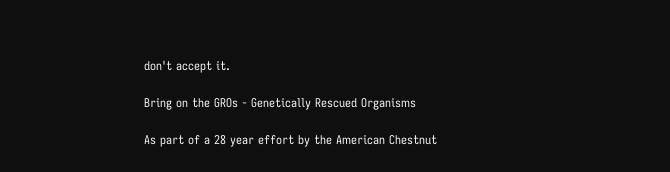don't accept it.

Bring on the GROs - Genetically Rescued Organisms

As part of a 28 year effort by the American Chestnut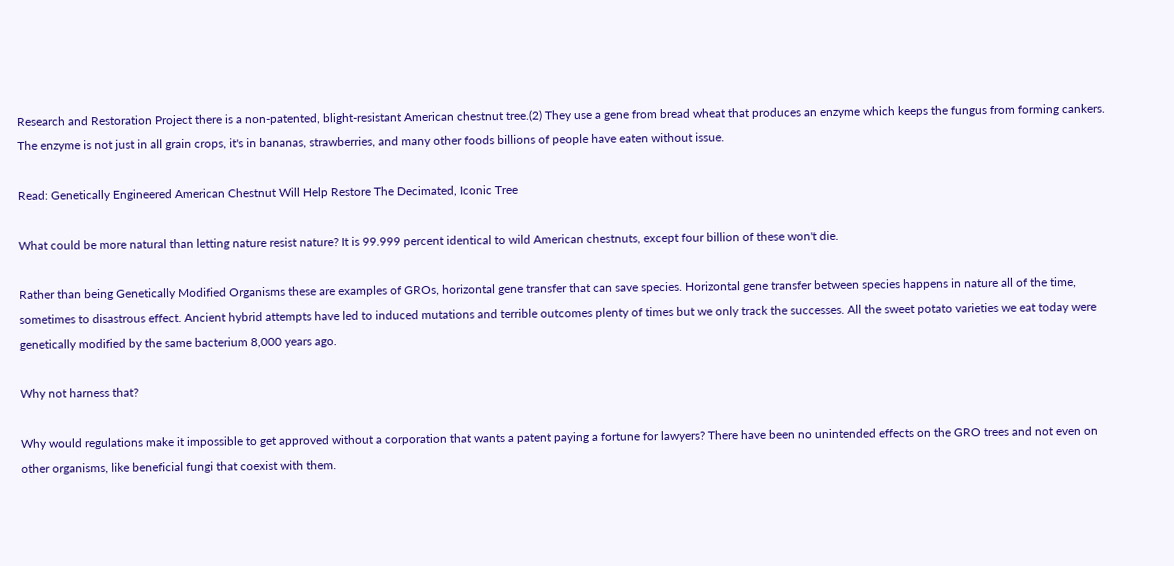Research and Restoration Project there is a non-patented, blight-resistant American chestnut tree.(2) They use a gene from bread wheat that produces an enzyme which keeps the fungus from forming cankers. The enzyme is not just in all grain crops, it's in bananas, strawberries, and many other foods billions of people have eaten without issue.

Read: Genetically Engineered American Chestnut Will Help Restore The Decimated, Iconic Tree

What could be more natural than letting nature resist nature? It is 99.999 percent identical to wild American chestnuts, except four billion of these won't die.

Rather than being Genetically Modified Organisms these are examples of GROs, horizontal gene transfer that can save species. Horizontal gene transfer between species happens in nature all of the time, sometimes to disastrous effect. Ancient hybrid attempts have led to induced mutations and terrible outcomes plenty of times but we only track the successes. All the sweet potato varieties we eat today were genetically modified by the same bacterium 8,000 years ago.

Why not harness that?

Why would regulations make it impossible to get approved without a corporation that wants a patent paying a fortune for lawyers? There have been no unintended effects on the GRO trees and not even on other organisms, like beneficial fungi that coexist with them.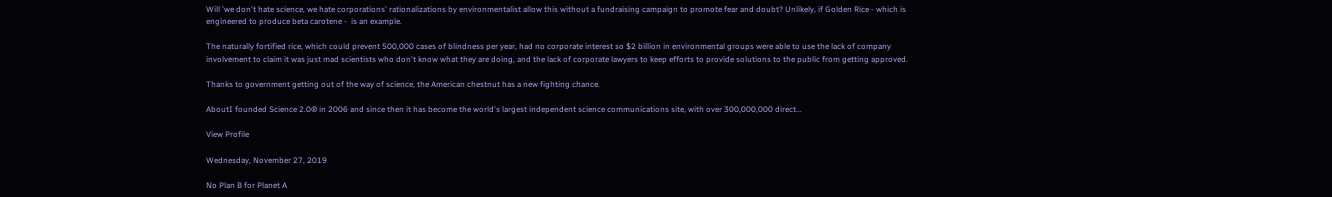Will 'we don't hate science, we hate corporations' rationalizations by environmentalist allow this without a fundraising campaign to promote fear and doubt? Unlikely, if Golden Rice - which is engineered to produce beta carotene -  is an example.

The naturally fortified rice, which could prevent 500,000 cases of blindness per year, had no corporate interest so $2 billion in environmental groups were able to use the lack of company involvement to claim it was just mad scientists who don't know what they are doing, and the lack of corporate lawyers to keep efforts to provide solutions to the public from getting approved.

Thanks to government getting out of the way of science, the American chestnut has a new fighting chance.

AboutI founded Science 2.0® in 2006 and since then it has become the world's largest independent science communications site, with over 300,000,000 direct...

View Profile

Wednesday, November 27, 2019

No Plan B for Planet A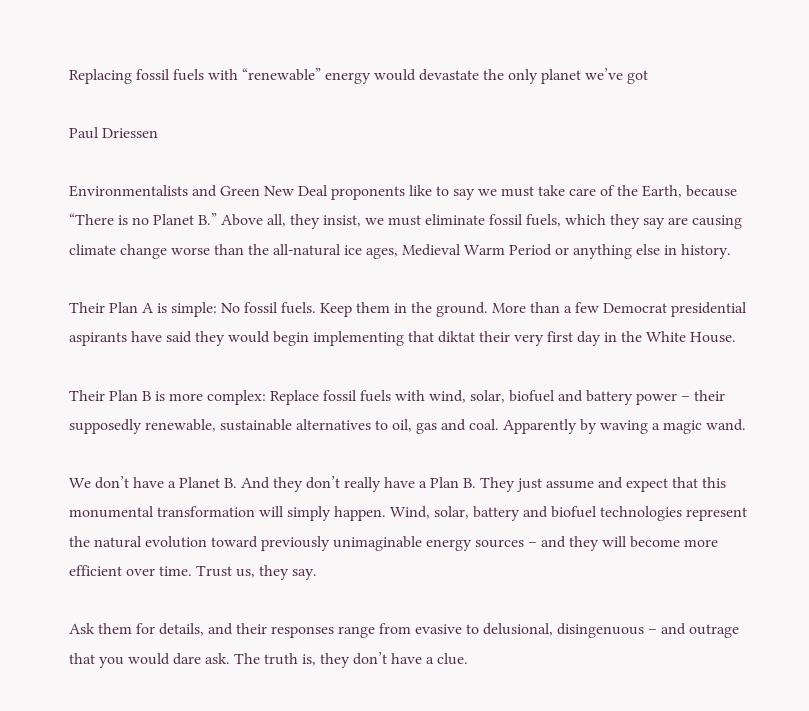Replacing fossil fuels with “renewable” energy would devastate the only planet we’ve got

Paul Driessen

Environmentalists and Green New Deal proponents like to say we must take care of the Earth, because “There is no Planet B.” Above all, they insist, we must eliminate fossil fuels, which they say are causing climate change worse than the all-natural ice ages, Medieval Warm Period or anything else in history.

Their Plan A is simple: No fossil fuels. Keep them in the ground. More than a few Democrat presidential aspirants have said they would begin implementing that diktat their very first day in the White House.

Their Plan B is more complex: Replace fossil fuels with wind, solar, biofuel and battery power – their supposedly renewable, sustainable alternatives to oil, gas and coal. Apparently by waving a magic wand.

We don’t have a Planet B. And they don’t really have a Plan B. They just assume and expect that this monumental transformation will simply happen. Wind, solar, battery and biofuel technologies represent the natural evolution toward previously unimaginable energy sources – and they will become more efficient over time. Trust us, they say.

Ask them for details, and their responses range from evasive to delusional, disingenuous – and outrage that you would dare ask. The truth is, they don’t have a clue.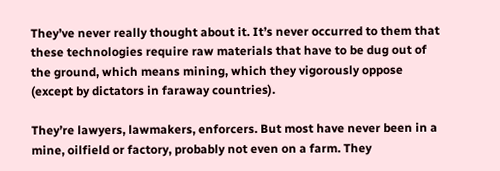They’ve never really thought about it. It’s never occurred to them that these technologies require raw materials that have to be dug out of the ground, which means mining, which they vigorously oppose (except by dictators in faraway countries).

They’re lawyers, lawmakers, enforcers. But most have never been in a mine, oilfield or factory, probably not even on a farm. They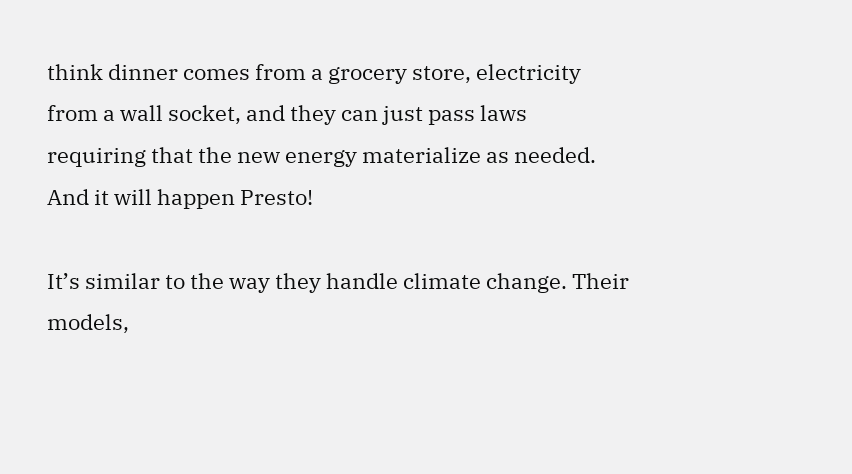think dinner comes from a grocery store, electricity from a wall socket, and they can just pass laws requiring that the new energy materialize as needed. And it will happen Presto!

It’s similar to the way they handle climate change. Their models,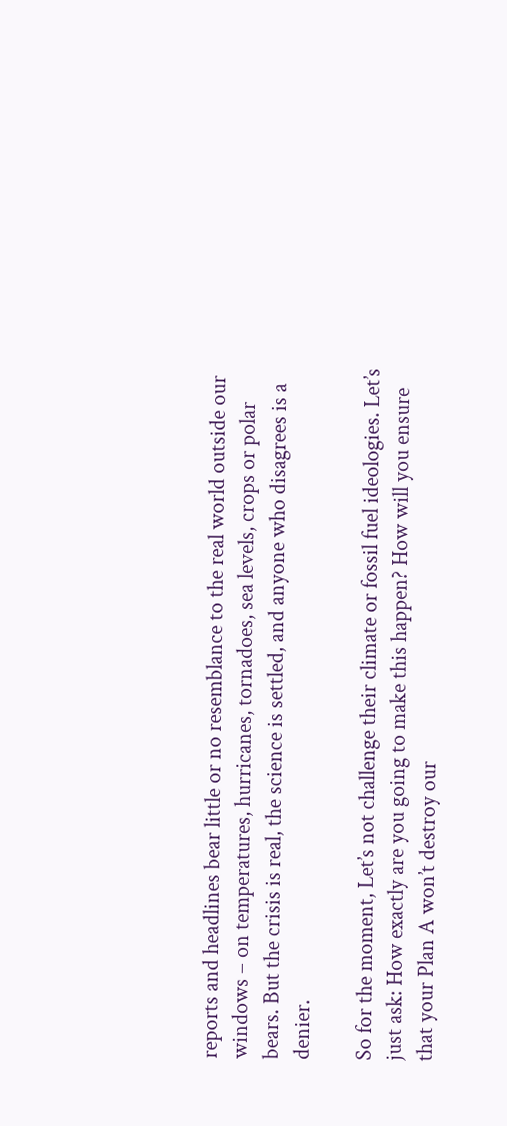reports and headlines bear little or no resemblance to the real world outside our windows – on temperatures, hurricanes, tornadoes, sea levels, crops or polar bears. But the crisis is real, the science is settled, and anyone who disagrees is a denier.

So for the moment, Let’s not challenge their climate or fossil fuel ideologies. Let’s just ask: How exactly are you going to make this happen? How will you ensure that your Plan A won’t destroy our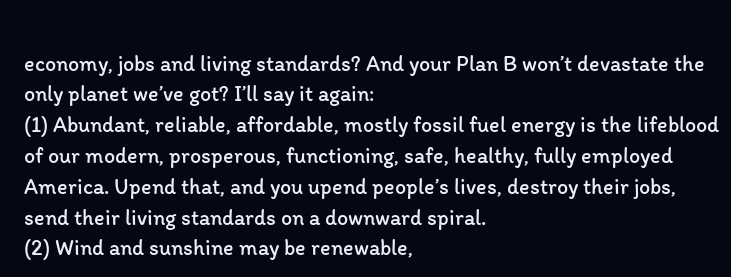economy, jobs and living standards? And your Plan B won’t devastate the only planet we’ve got? I’ll say it again:
(1) Abundant, reliable, affordable, mostly fossil fuel energy is the lifeblood of our modern, prosperous, functioning, safe, healthy, fully employed America. Upend that, and you upend people’s lives, destroy their jobs, send their living standards on a downward spiral.
(2) Wind and sunshine may be renewable,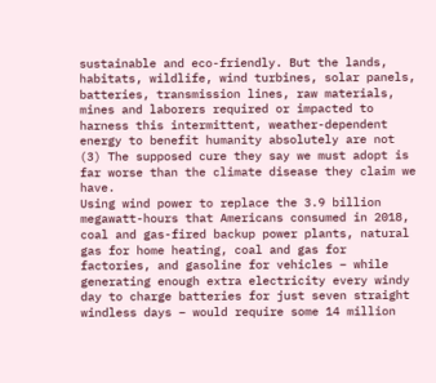sustainable and eco-friendly. But the lands, habitats, wildlife, wind turbines, solar panels, batteries, transmission lines, raw materials, mines and laborers required or impacted to harness this intermittent, weather-dependent energy to benefit humanity absolutely are not
(3) The supposed cure they say we must adopt is far worse than the climate disease they claim we have.
Using wind power to replace the 3.9 billion megawatt-hours that Americans consumed in 2018, coal and gas-fired backup power plants, natural gas for home heating, coal and gas for factories, and gasoline for vehicles – while generating enough extra electricity every windy day to charge batteries for just seven straight windless days – would require some 14 million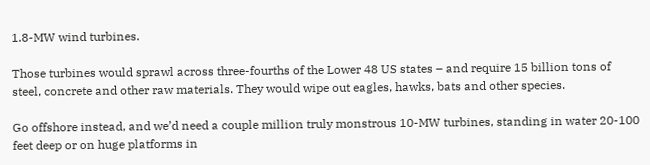1.8-MW wind turbines.

Those turbines would sprawl across three-fourths of the Lower 48 US states – and require 15 billion tons of steel, concrete and other raw materials. They would wipe out eagles, hawks, bats and other species.

Go offshore instead, and we’d need a couple million truly monstrous 10-MW turbines, standing in water 20-100 feet deep or on huge platforms in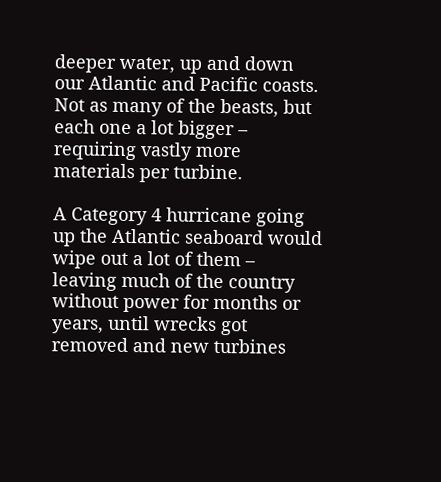deeper water, up and down our Atlantic and Pacific coasts. Not as many of the beasts, but each one a lot bigger – requiring vastly more materials per turbine.

A Category 4 hurricane going up the Atlantic seaboard would wipe out a lot of them – leaving much of the country without power for months or years, until wrecks got removed and new turbines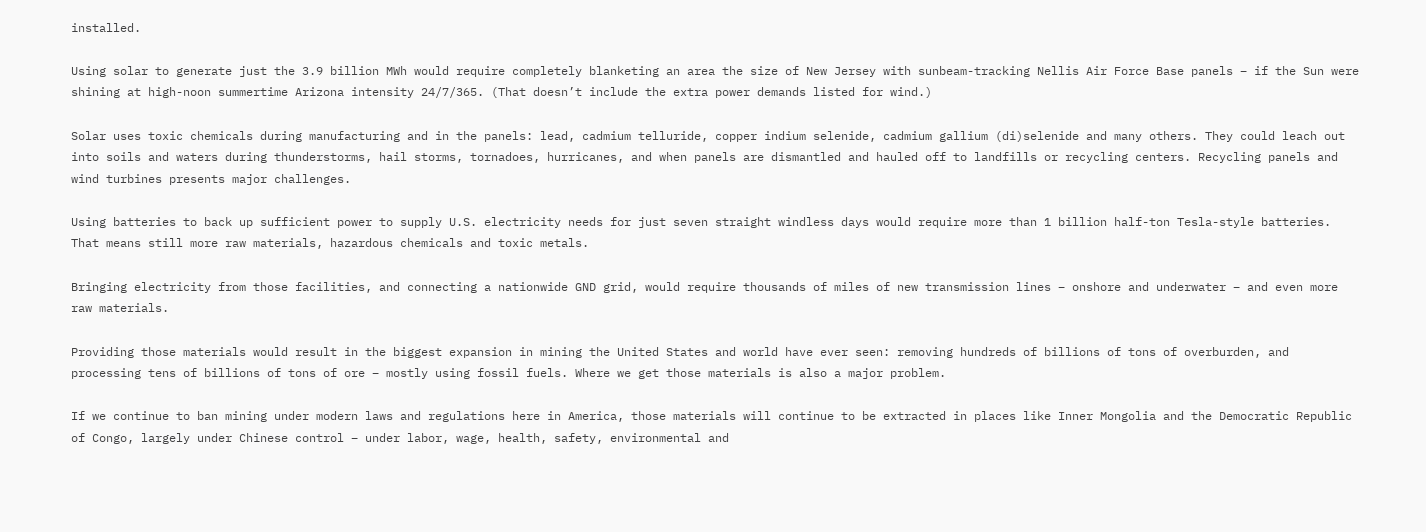installed.

Using solar to generate just the 3.9 billion MWh would require completely blanketing an area the size of New Jersey with sunbeam-tracking Nellis Air Force Base panels – if the Sun were shining at high-noon summertime Arizona intensity 24/7/365. (That doesn’t include the extra power demands listed for wind.)

Solar uses toxic chemicals during manufacturing and in the panels: lead, cadmium telluride, copper indium selenide, cadmium gallium (di)selenide and many others. They could leach out into soils and waters during thunderstorms, hail storms, tornadoes, hurricanes, and when panels are dismantled and hauled off to landfills or recycling centers. Recycling panels and wind turbines presents major challenges.

Using batteries to back up sufficient power to supply U.S. electricity needs for just seven straight windless days would require more than 1 billion half-ton Tesla-style batteries. That means still more raw materials, hazardous chemicals and toxic metals.

Bringing electricity from those facilities, and connecting a nationwide GND grid, would require thousands of miles of new transmission lines – onshore and underwater – and even more raw materials.

Providing those materials would result in the biggest expansion in mining the United States and world have ever seen: removing hundreds of billions of tons of overburden, and processing tens of billions of tons of ore – mostly using fossil fuels. Where we get those materials is also a major problem.

If we continue to ban mining under modern laws and regulations here in America, those materials will continue to be extracted in places like Inner Mongolia and the Democratic Republic of Congo, largely under Chinese control – under labor, wage, health, safety, environmental and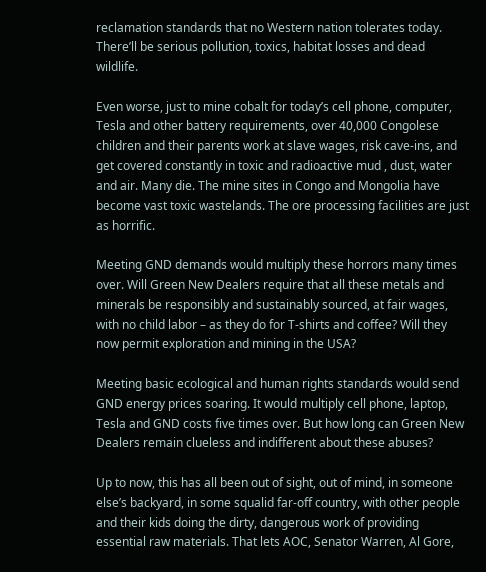reclamation standards that no Western nation tolerates today. There’ll be serious pollution, toxics, habitat losses and dead wildlife.

Even worse, just to mine cobalt for today’s cell phone, computer, Tesla and other battery requirements, over 40,000 Congolese children and their parents work at slave wages, risk cave-ins, and get covered constantly in toxic and radioactive mud , dust, water and air. Many die. The mine sites in Congo and Mongolia have become vast toxic wastelands. The ore processing facilities are just as horrific.

Meeting GND demands would multiply these horrors many times over. Will Green New Dealers require that all these metals and minerals be responsibly and sustainably sourced, at fair wages, with no child labor – as they do for T-shirts and coffee? Will they now permit exploration and mining in the USA?

Meeting basic ecological and human rights standards would send GND energy prices soaring. It would multiply cell phone, laptop, Tesla and GND costs five times over. But how long can Green New Dealers remain clueless and indifferent about these abuses?

Up to now, this has all been out of sight, out of mind, in someone else’s backyard, in some squalid far-off country, with other people and their kids doing the dirty, dangerous work of providing essential raw materials. That lets AOC, Senator Warren, Al Gore,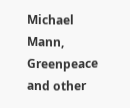Michael Mann, Greenpeace and other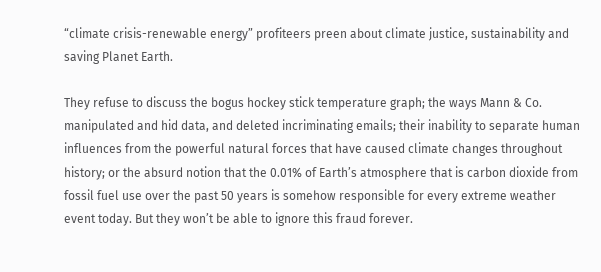“climate crisis-renewable energy” profiteers preen about climate justice, sustainability and saving Planet Earth.

They refuse to discuss the bogus hockey stick temperature graph; the ways Mann & Co. manipulated and hid data, and deleted incriminating emails; their inability to separate human influences from the powerful natural forces that have caused climate changes throughout history; or the absurd notion that the 0.01% of Earth’s atmosphere that is carbon dioxide from fossil fuel use over the past 50 years is somehow responsible for every extreme weather event today. But they won’t be able to ignore this fraud forever.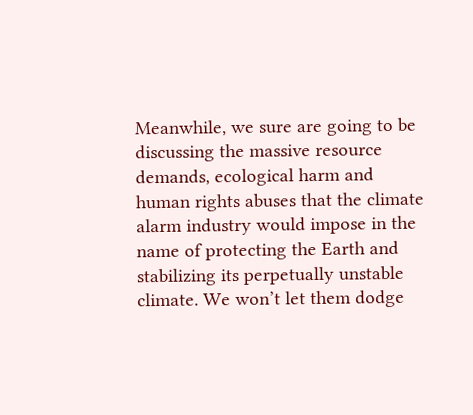Meanwhile, we sure are going to be discussing the massive resource demands, ecological harm and human rights abuses that the climate alarm industry would impose in the name of protecting the Earth and stabilizing its perpetually unstable climate. We won’t let them dodge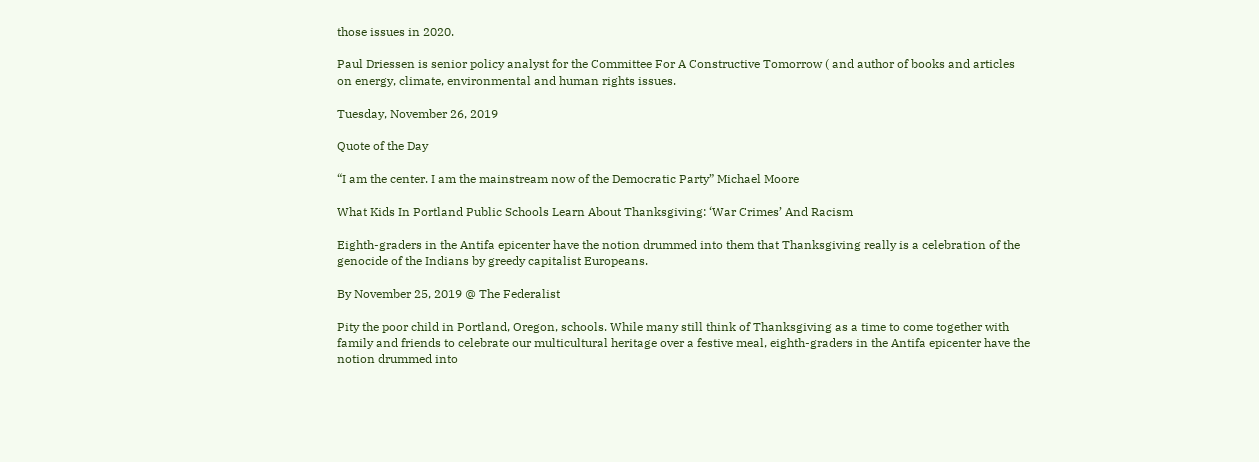those issues in 2020.

Paul Driessen is senior policy analyst for the Committee For A Constructive Tomorrow ( and author of books and articles on energy, climate, environmental and human rights issues.

Tuesday, November 26, 2019

Quote of the Day

“I am the center. I am the mainstream now of the Democratic Party” Michael Moore

What Kids In Portland Public Schools Learn About Thanksgiving: ‘War Crimes’ And Racism

Eighth-graders in the Antifa epicenter have the notion drummed into them that Thanksgiving really is a celebration of the genocide of the Indians by greedy capitalist Europeans.

By November 25, 2019 @ The Federalist

Pity the poor child in Portland, Oregon, schools. While many still think of Thanksgiving as a time to come together with family and friends to celebrate our multicultural heritage over a festive meal, eighth-graders in the Antifa epicenter have the notion drummed into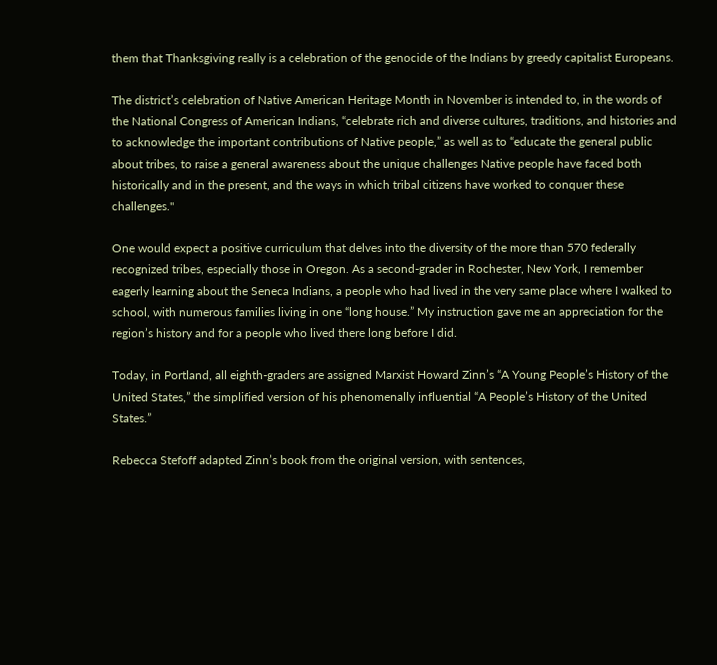them that Thanksgiving really is a celebration of the genocide of the Indians by greedy capitalist Europeans.

The district’s celebration of Native American Heritage Month in November is intended to, in the words of the National Congress of American Indians, “celebrate rich and diverse cultures, traditions, and histories and to acknowledge the important contributions of Native people,” as well as to “educate the general public about tribes, to raise a general awareness about the unique challenges Native people have faced both historically and in the present, and the ways in which tribal citizens have worked to conquer these challenges."

One would expect a positive curriculum that delves into the diversity of the more than 570 federally recognized tribes, especially those in Oregon. As a second-grader in Rochester, New York, I remember eagerly learning about the Seneca Indians, a people who had lived in the very same place where I walked to school, with numerous families living in one “long house.” My instruction gave me an appreciation for the region’s history and for a people who lived there long before I did.

Today, in Portland, all eighth-graders are assigned Marxist Howard Zinn’s “A Young People’s History of the United States,” the simplified version of his phenomenally influential “A People’s History of the United States.”

Rebecca Stefoff adapted Zinn’s book from the original version, with sentences,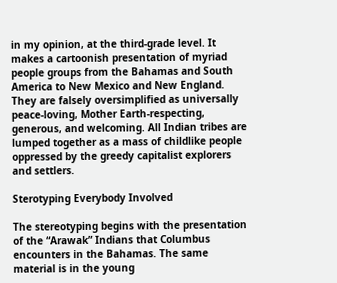in my opinion, at the third-grade level. It makes a cartoonish presentation of myriad people groups from the Bahamas and South America to New Mexico and New England. They are falsely oversimplified as universally peace-loving, Mother Earth-respecting, generous, and welcoming. All Indian tribes are lumped together as a mass of childlike people oppressed by the greedy capitalist explorers and settlers.

Sterotyping Everybody Involved

The stereotyping begins with the presentation of the “Arawak” Indians that Columbus encounters in the Bahamas. The same material is in the young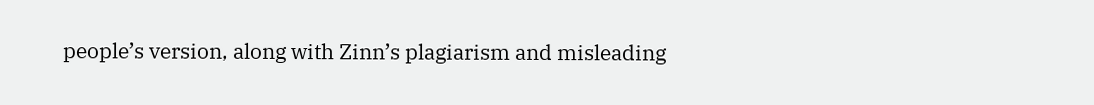people’s version, along with Zinn’s plagiarism and misleading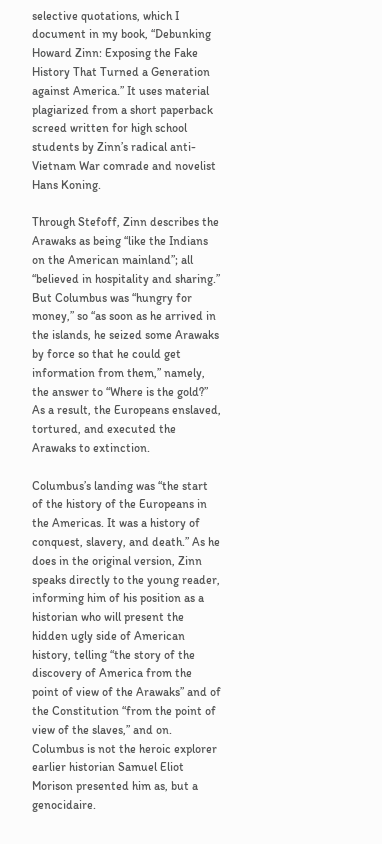selective quotations, which I document in my book, “Debunking Howard Zinn: Exposing the Fake History That Turned a Generation against America.” It uses material plagiarized from a short paperback screed written for high school students by Zinn’s radical anti-Vietnam War comrade and novelist Hans Koning.

Through Stefoff, Zinn describes the Arawaks as being “like the Indians on the American mainland”; all “believed in hospitality and sharing.” But Columbus was “hungry for money,” so “as soon as he arrived in the islands, he seized some Arawaks by force so that he could get information from them,” namely, the answer to “Where is the gold?” As a result, the Europeans enslaved, tortured, and executed the Arawaks to extinction.

Columbus’s landing was “the start of the history of the Europeans in the Americas. It was a history of conquest, slavery, and death.” As he does in the original version, Zinn speaks directly to the young reader, informing him of his position as a historian who will present the hidden ugly side of American history, telling “the story of the discovery of America from the point of view of the Arawaks” and of the Constitution “from the point of view of the slaves,” and on. Columbus is not the heroic explorer earlier historian Samuel Eliot Morison presented him as, but a genocidaire.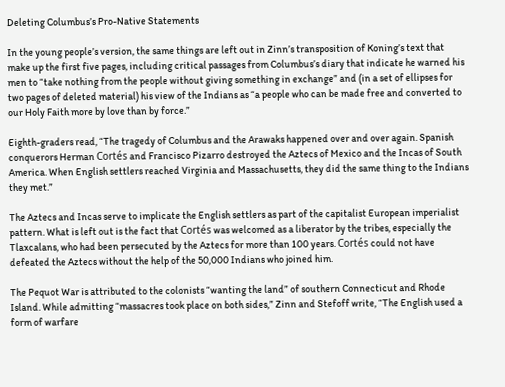Deleting Columbus’s Pro-Native Statements

In the young people’s version, the same things are left out in Zinn’s transposition of Koning’s text that make up the first five pages, including critical passages from Columbus’s diary that indicate he warned his men to “take nothing from the people without giving something in exchange” and (in a set of ellipses for two pages of deleted material) his view of the Indians as “a people who can be made free and converted to our Holy Faith more by love than by force.”

Eighth-graders read, “The tragedy of Columbus and the Arawaks happened over and over again. Spanish conquerors Herman Cortés and Francisco Pizarro destroyed the Aztecs of Mexico and the Incas of South America. When English settlers reached Virginia and Massachusetts, they did the same thing to the Indians they met.”

The Aztecs and Incas serve to implicate the English settlers as part of the capitalist European imperialist pattern. What is left out is the fact that Cortés was welcomed as a liberator by the tribes, especially the Tlaxcalans, who had been persecuted by the Aztecs for more than 100 years. Cortés could not have defeated the Aztecs without the help of the 50,000 Indians who joined him.

The Pequot War is attributed to the colonists “wanting the land” of southern Connecticut and Rhode Island. While admitting “massacres took place on both sides,” Zinn and Stefoff write, “The English used a form of warfare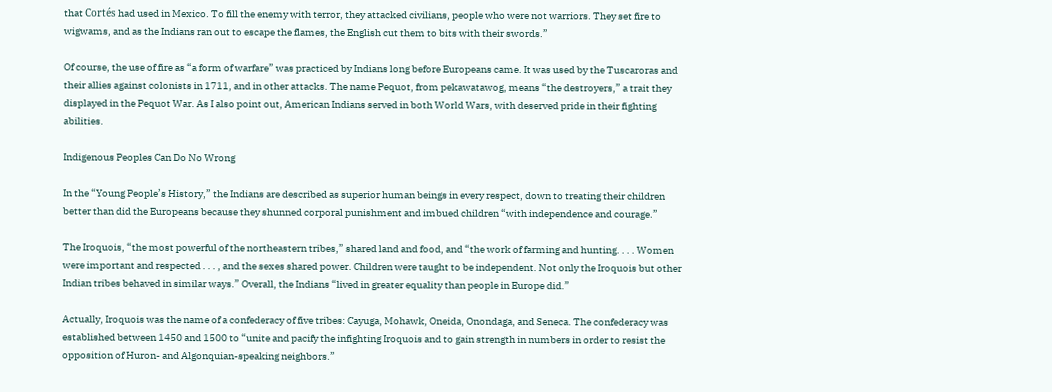that Cortés had used in Mexico. To fill the enemy with terror, they attacked civilians, people who were not warriors. They set fire to wigwams, and as the Indians ran out to escape the flames, the English cut them to bits with their swords.”

Of course, the use of fire as “a form of warfare” was practiced by Indians long before Europeans came. It was used by the Tuscaroras and their allies against colonists in 1711, and in other attacks. The name Pequot, from pekawatawog, means “the destroyers,” a trait they displayed in the Pequot War. As I also point out, American Indians served in both World Wars, with deserved pride in their fighting abilities.

Indigenous Peoples Can Do No Wrong

In the “Young People’s History,” the Indians are described as superior human beings in every respect, down to treating their children better than did the Europeans because they shunned corporal punishment and imbued children “with independence and courage.”

The Iroquois, “the most powerful of the northeastern tribes,” shared land and food, and “the work of farming and hunting. . . . Women were important and respected . . . , and the sexes shared power. Children were taught to be independent. Not only the Iroquois but other Indian tribes behaved in similar ways.” Overall, the Indians “lived in greater equality than people in Europe did.”

Actually, Iroquois was the name of a confederacy of five tribes: Cayuga, Mohawk, Oneida, Onondaga, and Seneca. The confederacy was established between 1450 and 1500 to “unite and pacify the infighting Iroquois and to gain strength in numbers in order to resist the opposition of Huron- and Algonquian-speaking neighbors.”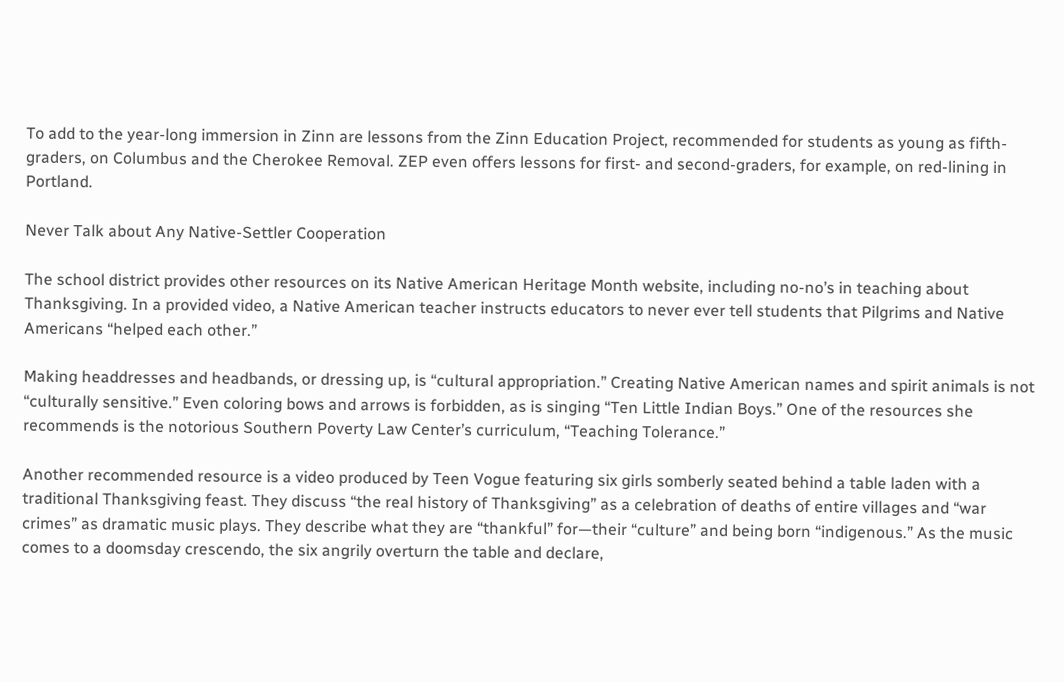To add to the year-long immersion in Zinn are lessons from the Zinn Education Project, recommended for students as young as fifth-graders, on Columbus and the Cherokee Removal. ZEP even offers lessons for first- and second-graders, for example, on red-lining in Portland.

Never Talk about Any Native-Settler Cooperation

The school district provides other resources on its Native American Heritage Month website, including no-no’s in teaching about Thanksgiving. In a provided video, a Native American teacher instructs educators to never ever tell students that Pilgrims and Native Americans “helped each other.”

Making headdresses and headbands, or dressing up, is “cultural appropriation.” Creating Native American names and spirit animals is not “culturally sensitive.” Even coloring bows and arrows is forbidden, as is singing “Ten Little Indian Boys.” One of the resources she recommends is the notorious Southern Poverty Law Center’s curriculum, “Teaching Tolerance.”

Another recommended resource is a video produced by Teen Vogue featuring six girls somberly seated behind a table laden with a traditional Thanksgiving feast. They discuss “the real history of Thanksgiving” as a celebration of deaths of entire villages and “war crimes” as dramatic music plays. They describe what they are “thankful” for—their “culture” and being born “indigenous.” As the music comes to a doomsday crescendo, the six angrily overturn the table and declare,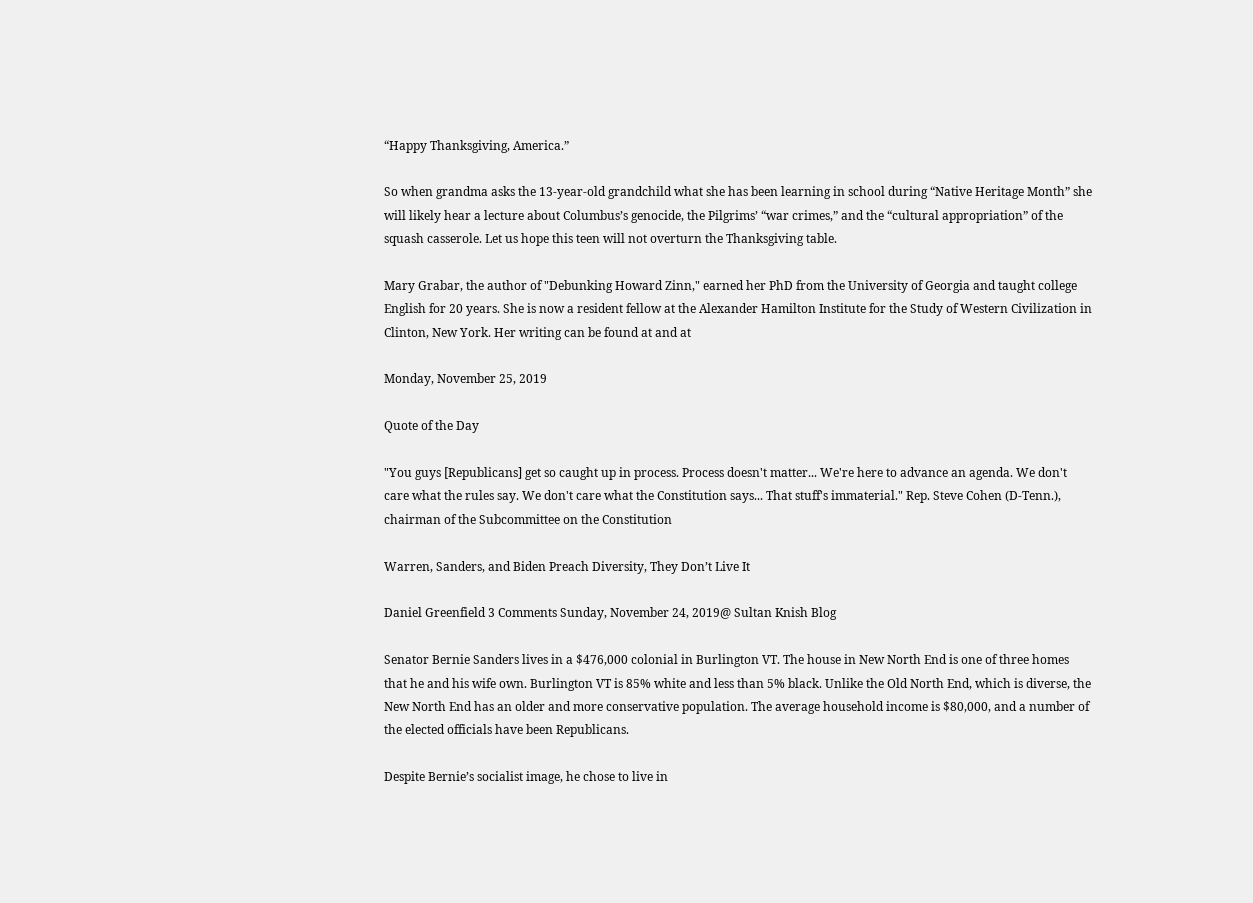“Happy Thanksgiving, America.”

So when grandma asks the 13-year-old grandchild what she has been learning in school during “Native Heritage Month” she will likely hear a lecture about Columbus’s genocide, the Pilgrims’ “war crimes,” and the “cultural appropriation” of the squash casserole. Let us hope this teen will not overturn the Thanksgiving table.

Mary Grabar, the author of "Debunking Howard Zinn," earned her PhD from the University of Georgia and taught college English for 20 years. She is now a resident fellow at the Alexander Hamilton Institute for the Study of Western Civilization in Clinton, New York. Her writing can be found at and at

Monday, November 25, 2019

Quote of the Day

"You guys [Republicans] get so caught up in process. Process doesn't matter... We're here to advance an agenda. We don't care what the rules say. We don't care what the Constitution says... That stuff's immaterial." Rep. Steve Cohen (D-Tenn.), chairman of the Subcommittee on the Constitution

Warren, Sanders, and Biden Preach Diversity, They Don’t Live It

Daniel Greenfield 3 Comments Sunday, November 24, 2019@ Sultan Knish Blog

Senator Bernie Sanders lives in a $476,000 colonial in Burlington VT. The house in New North End is one of three homes that he and his wife own. Burlington VT is 85% white and less than 5% black. Unlike the Old North End, which is diverse, the New North End has an older and more conservative population. The average household income is $80,000, and a number of the elected officials have been Republicans.

Despite Bernie’s socialist image, he chose to live in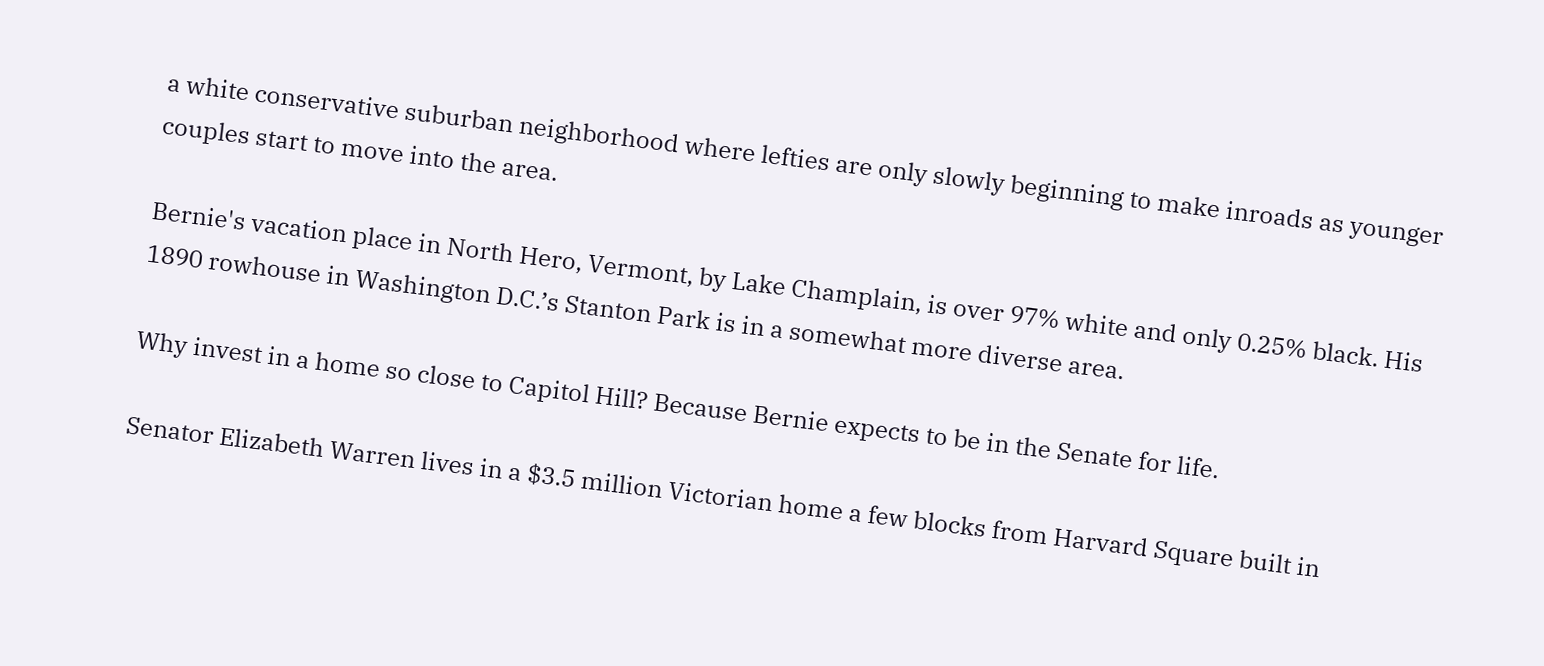a white conservative suburban neighborhood where lefties are only slowly beginning to make inroads as younger couples start to move into the area.

Bernie's vacation place in North Hero, Vermont, by Lake Champlain, is over 97% white and only 0.25% black. His 1890 rowhouse in Washington D.C.’s Stanton Park is in a somewhat more diverse area.

Why invest in a home so close to Capitol Hill? Because Bernie expects to be in the Senate for life.

Senator Elizabeth Warren lives in a $3.5 million Victorian home a few blocks from Harvard Square built in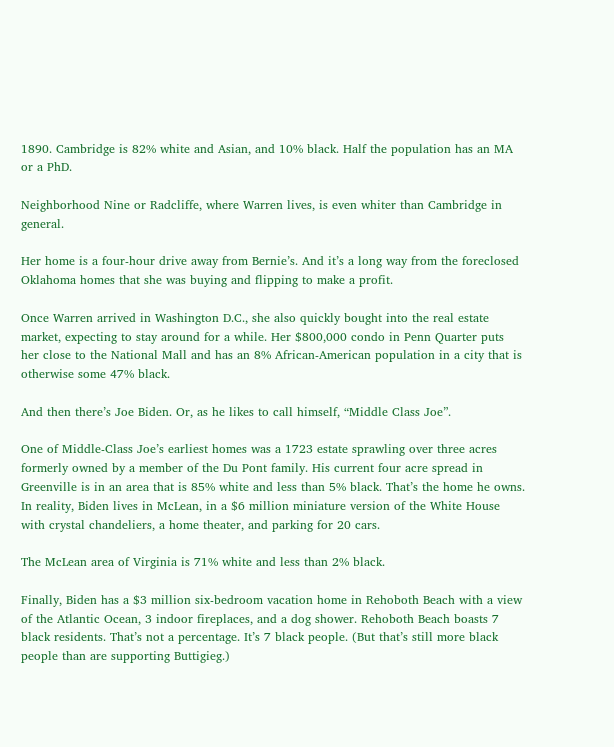1890. Cambridge is 82% white and Asian, and 10% black. Half the population has an MA or a PhD.

Neighborhood Nine or Radcliffe, where Warren lives, is even whiter than Cambridge in general.

Her home is a four-hour drive away from Bernie’s. And it’s a long way from the foreclosed Oklahoma homes that she was buying and flipping to make a profit.

Once Warren arrived in Washington D.C., she also quickly bought into the real estate market, expecting to stay around for a while. Her $800,000 condo in Penn Quarter puts her close to the National Mall and has an 8% African-American population in a city that is otherwise some 47% black.

And then there’s Joe Biden. Or, as he likes to call himself, “Middle Class Joe”.

One of Middle-Class Joe’s earliest homes was a 1723 estate sprawling over three acres formerly owned by a member of the Du Pont family. His current four acre spread in Greenville is in an area that is 85% white and less than 5% black. That’s the home he owns. In reality, Biden lives in McLean, in a $6 million miniature version of the White House with crystal chandeliers, a home theater, and parking for 20 cars.

The McLean area of Virginia is 71% white and less than 2% black.

Finally, Biden has a $3 million six-bedroom vacation home in Rehoboth Beach with a view of the Atlantic Ocean, 3 indoor fireplaces, and a dog shower. Rehoboth Beach boasts 7 black residents. That’s not a percentage. It’s 7 black people. (But that’s still more black people than are supporting Buttigieg.)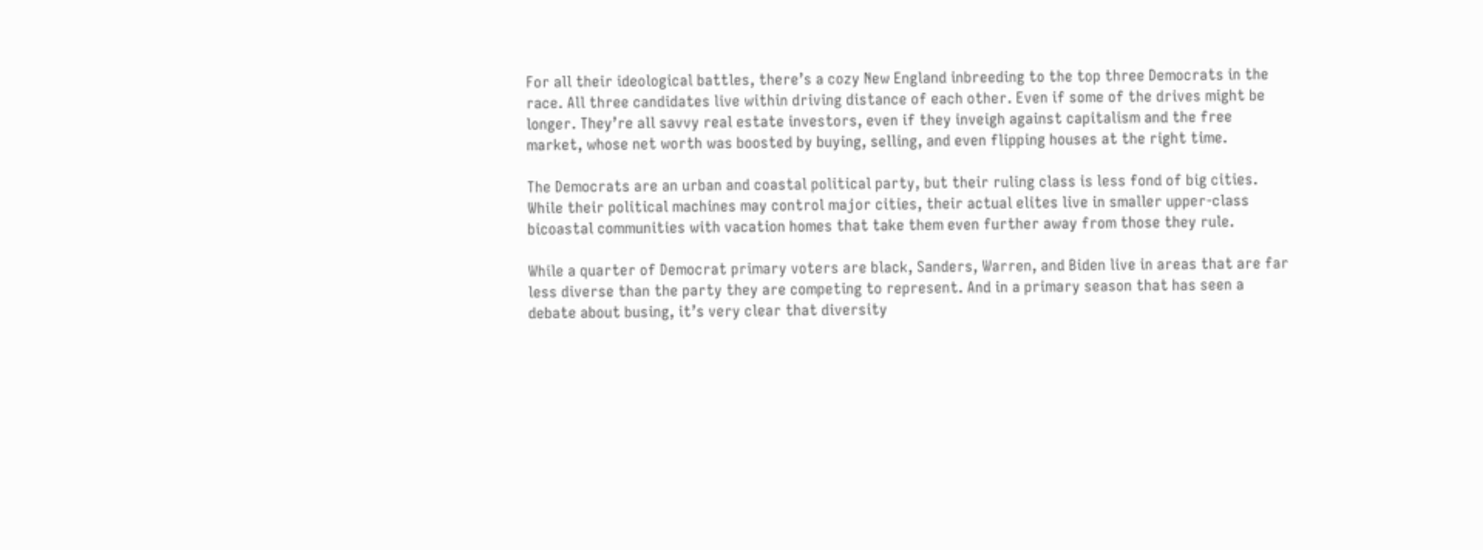For all their ideological battles, there’s a cozy New England inbreeding to the top three Democrats in the race. All three candidates live within driving distance of each other. Even if some of the drives might be longer. They’re all savvy real estate investors, even if they inveigh against capitalism and the free market, whose net worth was boosted by buying, selling, and even flipping houses at the right time.

The Democrats are an urban and coastal political party, but their ruling class is less fond of big cities. While their political machines may control major cities, their actual elites live in smaller upper-class bicoastal communities with vacation homes that take them even further away from those they rule.

While a quarter of Democrat primary voters are black, Sanders, Warren, and Biden live in areas that are far less diverse than the party they are competing to represent. And in a primary season that has seen a debate about busing, it’s very clear that diversity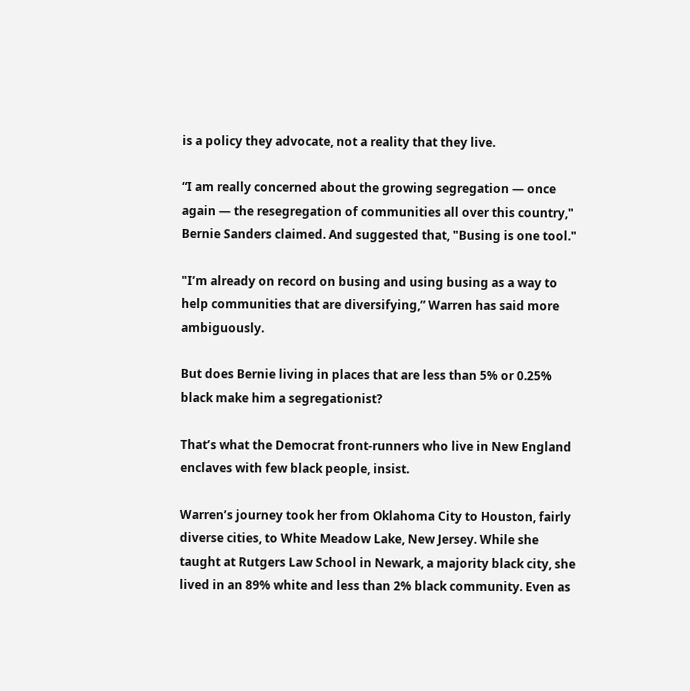is a policy they advocate, not a reality that they live.

“I am really concerned about the growing segregation — once again — the resegregation of communities all over this country," Bernie Sanders claimed. And suggested that, "Busing is one tool."

"I’m already on record on busing and using busing as a way to help communities that are diversifying,” Warren has said more ambiguously.

But does Bernie living in places that are less than 5% or 0.25% black make him a segregationist?

That’s what the Democrat front-runners who live in New England enclaves with few black people, insist.

Warren’s journey took her from Oklahoma City to Houston, fairly diverse cities, to White Meadow Lake, New Jersey. While she taught at Rutgers Law School in Newark, a majority black city, she lived in an 89% white and less than 2% black community. Even as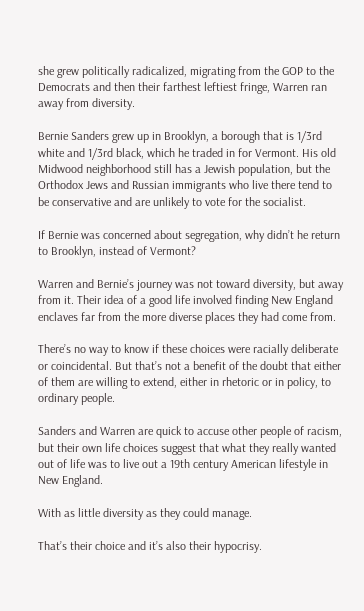she grew politically radicalized, migrating from the GOP to the Democrats and then their farthest leftiest fringe, Warren ran away from diversity.

Bernie Sanders grew up in Brooklyn, a borough that is 1/3rd white and 1/3rd black, which he traded in for Vermont. His old Midwood neighborhood still has a Jewish population, but the Orthodox Jews and Russian immigrants who live there tend to be conservative and are unlikely to vote for the socialist.

If Bernie was concerned about segregation, why didn’t he return to Brooklyn, instead of Vermont?

Warren and Bernie’s journey was not toward diversity, but away from it. Their idea of a good life involved finding New England enclaves far from the more diverse places they had come from.

There’s no way to know if these choices were racially deliberate or coincidental. But that’s not a benefit of the doubt that either of them are willing to extend, either in rhetoric or in policy, to ordinary people.

Sanders and Warren are quick to accuse other people of racism, but their own life choices suggest that what they really wanted out of life was to live out a 19th century American lifestyle in New England.

With as little diversity as they could manage.

That’s their choice and it’s also their hypocrisy.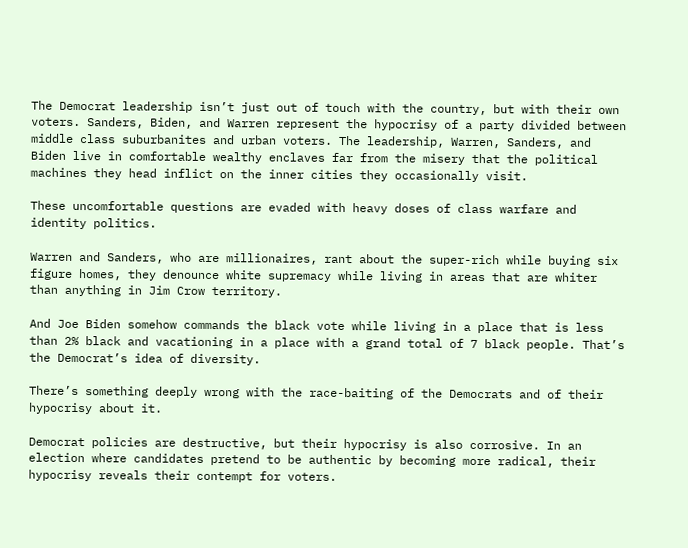The Democrat leadership isn’t just out of touch with the country, but with their own voters. Sanders, Biden, and Warren represent the hypocrisy of a party divided between middle class suburbanites and urban voters. The leadership, Warren, Sanders, and Biden live in comfortable wealthy enclaves far from the misery that the political machines they head inflict on the inner cities they occasionally visit.

These uncomfortable questions are evaded with heavy doses of class warfare and identity politics.

Warren and Sanders, who are millionaires, rant about the super-rich while buying six figure homes, they denounce white supremacy while living in areas that are whiter than anything in Jim Crow territory.

And Joe Biden somehow commands the black vote while living in a place that is less than 2% black and vacationing in a place with a grand total of 7 black people. That’s the Democrat’s idea of diversity.

There’s something deeply wrong with the race-baiting of the Democrats and of their hypocrisy about it.

Democrat policies are destructive, but their hypocrisy is also corrosive. In an election where candidates pretend to be authentic by becoming more radical, their hypocrisy reveals their contempt for voters.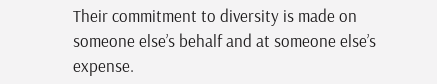Their commitment to diversity is made on someone else’s behalf and at someone else’s expense.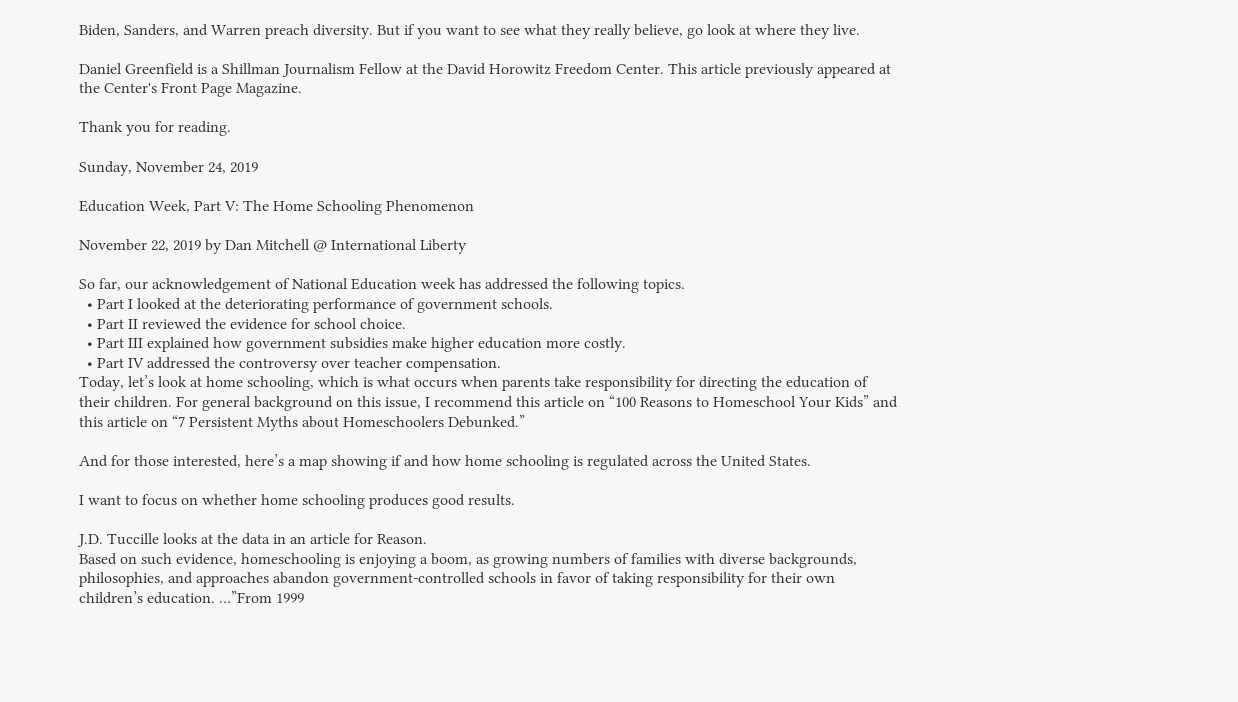Biden, Sanders, and Warren preach diversity. But if you want to see what they really believe, go look at where they live.

Daniel Greenfield is a Shillman Journalism Fellow at the David Horowitz Freedom Center. This article previously appeared at the Center's Front Page Magazine.

Thank you for reading.

Sunday, November 24, 2019

Education Week, Part V: The Home Schooling Phenomenon

November 22, 2019 by Dan Mitchell @ International Liberty

So far, our acknowledgement of National Education week has addressed the following topics.
  • Part I looked at the deteriorating performance of government schools.
  • Part II reviewed the evidence for school choice.
  • Part III explained how government subsidies make higher education more costly.
  • Part IV addressed the controversy over teacher compensation.
Today, let’s look at home schooling, which is what occurs when parents take responsibility for directing the education of their children. For general background on this issue, I recommend this article on “100 Reasons to Homeschool Your Kids” and this article on “7 Persistent Myths about Homeschoolers Debunked.”

And for those interested, here’s a map showing if and how home schooling is regulated across the United States.

I want to focus on whether home schooling produces good results.

J.D. Tuccille looks at the data in an article for Reason.
Based on such evidence, homeschooling is enjoying a boom, as growing numbers of families with diverse backgrounds, philosophies, and approaches abandon government-controlled schools in favor of taking responsibility for their own children’s education. …”From 1999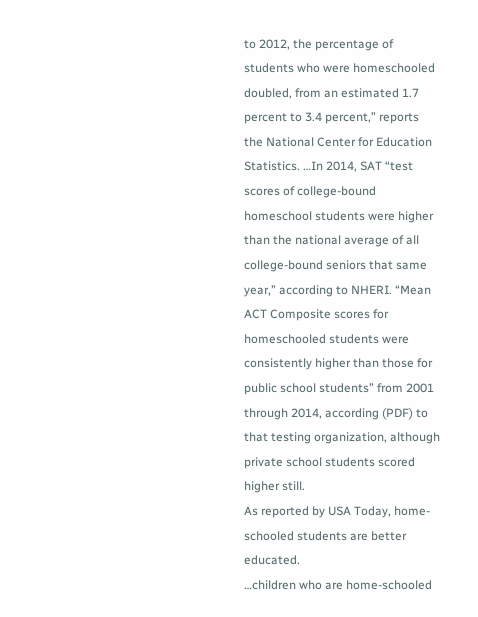to 2012, the percentage of students who were homeschooled doubled, from an estimated 1.7 percent to 3.4 percent,” reports the National Center for Education Statistics. …In 2014, SAT “test scores of college-bound homeschool students were higher than the national average of all college-bound seniors that same year,” according to NHERI. “Mean ACT Composite scores for homeschooled students were consistently higher than those for public school students” from 2001 through 2014, according (PDF) to that testing organization, although private school students scored higher still.
As reported by USA Today, home-schooled students are better educated.
…children who are home-schooled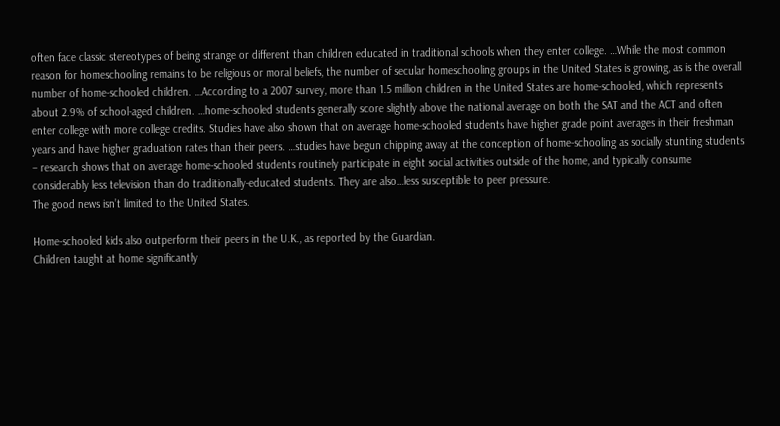often face classic stereotypes of being strange or different than children educated in traditional schools when they enter college. …While the most common reason for homeschooling remains to be religious or moral beliefs, the number of secular homeschooling groups in the United States is growing, as is the overall number of home-schooled children. …According to a 2007 survey, more than 1.5 million children in the United States are home-schooled, which represents about 2.9% of school-aged children. …home-schooled students generally score slightly above the national average on both the SAT and the ACT and often enter college with more college credits. Studies have also shown that on average home-schooled students have higher grade point averages in their freshman years and have higher graduation rates than their peers. …studies have begun chipping away at the conception of home-schooling as socially stunting students – research shows that on average home-schooled students routinely participate in eight social activities outside of the home, and typically consume considerably less television than do traditionally-educated students. They are also…less susceptible to peer pressure.
The good news isn’t limited to the United States.

Home-schooled kids also outperform their peers in the U.K., as reported by the Guardian.
Children taught at home significantly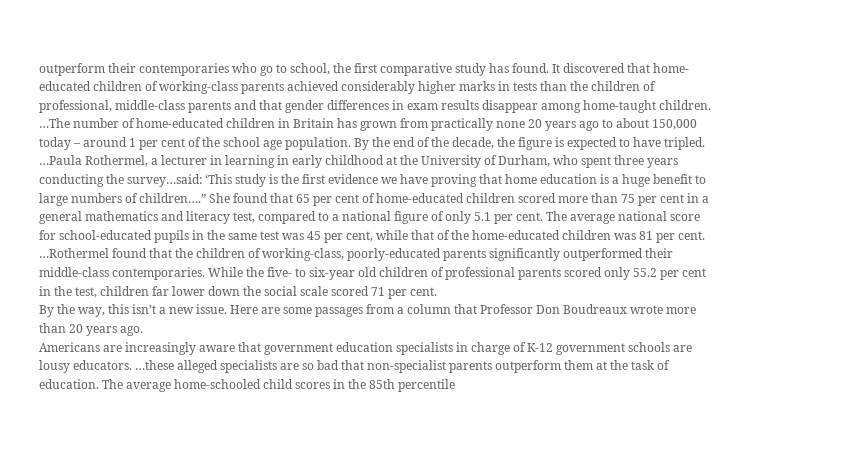outperform their contemporaries who go to school, the first comparative study has found. It discovered that home-educated children of working-class parents achieved considerably higher marks in tests than the children of professional, middle-class parents and that gender differences in exam results disappear among home-taught children. …The number of home-educated children in Britain has grown from practically none 20 years ago to about 150,000 today – around 1 per cent of the school age population. By the end of the decade, the figure is expected to have tripled. …Paula Rothermel, a lecturer in learning in early childhood at the University of Durham, who spent three years conducting the survey…said: ‘This study is the first evidence we have proving that home education is a huge benefit to large numbers of children….” She found that 65 per cent of home-educated children scored more than 75 per cent in a general mathematics and literacy test, compared to a national figure of only 5.1 per cent. The average national score for school-educated pupils in the same test was 45 per cent, while that of the home-educated children was 81 per cent. …Rothermel found that the children of working-class, poorly-educated parents significantly outperformed their middle-class contemporaries. While the five- to six-year old children of professional parents scored only 55.2 per cent in the test, children far lower down the social scale scored 71 per cent.
By the way, this isn’t a new issue. Here are some passages from a column that Professor Don Boudreaux wrote more than 20 years ago.
Americans are increasingly aware that government education specialists in charge of K-12 government schools are lousy educators. …these alleged specialists are so bad that non-specialist parents outperform them at the task of education. The average home-schooled child scores in the 85th percentile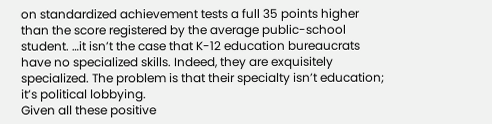on standardized achievement tests a full 35 points higher than the score registered by the average public-school student. …it isn’t the case that K-12 education bureaucrats have no specialized skills. Indeed, they are exquisitely specialized. The problem is that their specialty isn’t education; it’s political lobbying.
Given all these positive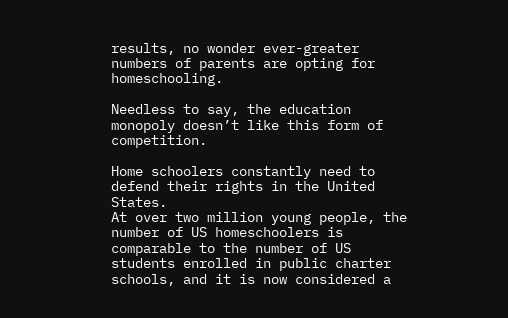results, no wonder ever-greater numbers of parents are opting for homeschooling.

Needless to say, the education monopoly doesn’t like this form of competition.

Home schoolers constantly need to defend their rights in the United States.
At over two million young people, the number of US homeschoolers is comparable to the number of US students enrolled in public charter schools, and it is now considered a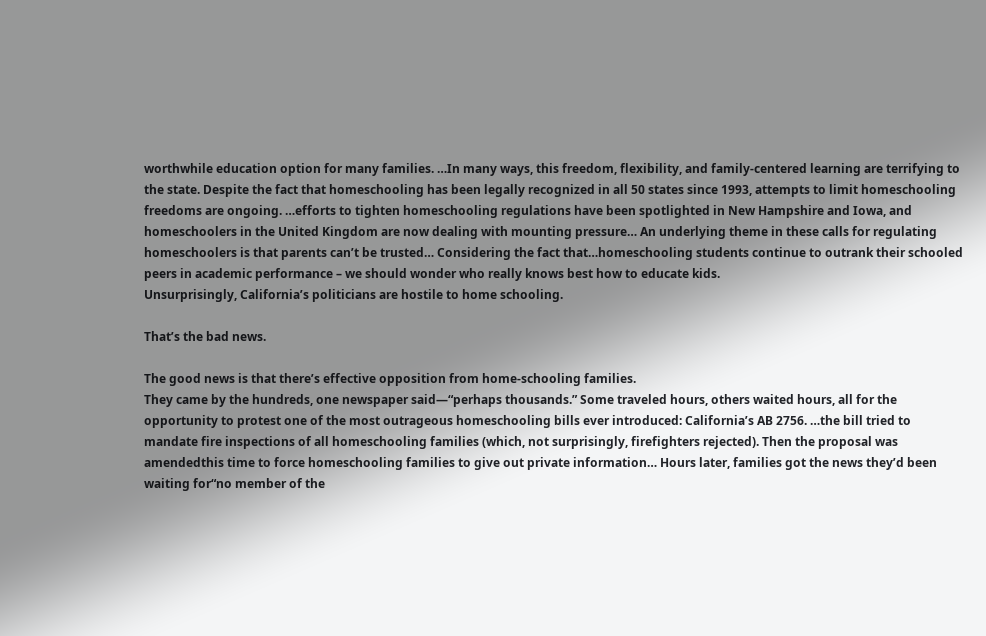worthwhile education option for many families. …In many ways, this freedom, flexibility, and family-centered learning are terrifying to the state. Despite the fact that homeschooling has been legally recognized in all 50 states since 1993, attempts to limit homeschooling freedoms are ongoing. …efforts to tighten homeschooling regulations have been spotlighted in New Hampshire and Iowa, and homeschoolers in the United Kingdom are now dealing with mounting pressure… An underlying theme in these calls for regulating homeschoolers is that parents can’t be trusted… Considering the fact that…homeschooling students continue to outrank their schooled peers in academic performance – we should wonder who really knows best how to educate kids.
Unsurprisingly, California’s politicians are hostile to home schooling.

That’s the bad news.

The good news is that there’s effective opposition from home-schooling families.
They came by the hundreds, one newspaper said—“perhaps thousands.” Some traveled hours, others waited hours, all for the opportunity to protest one of the most outrageous homeschooling bills ever introduced: California’s AB 2756. …the bill tried to mandate fire inspections of all homeschooling families (which, not surprisingly, firefighters rejected). Then the proposal was amendedthis time to force homeschooling families to give out private information… Hours later, families got the news they’d been waiting for“no member of the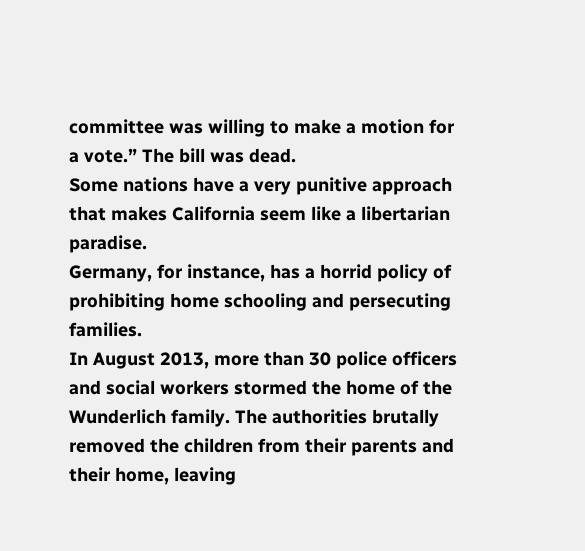committee was willing to make a motion for a vote.” The bill was dead.
Some nations have a very punitive approach that makes California seem like a libertarian paradise.
Germany, for instance, has a horrid policy of prohibiting home schooling and persecuting families.
In August 2013, more than 30 police officers and social workers stormed the home of the Wunderlich family. The authorities brutally removed the children from their parents and their home, leaving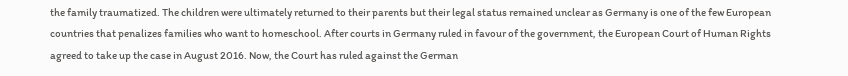the family traumatized. The children were ultimately returned to their parents but their legal status remained unclear as Germany is one of the few European countries that penalizes families who want to homeschool. After courts in Germany ruled in favour of the government, the European Court of Human Rights agreed to take up the case in August 2016. Now, the Court has ruled against the German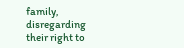family, disregarding their right to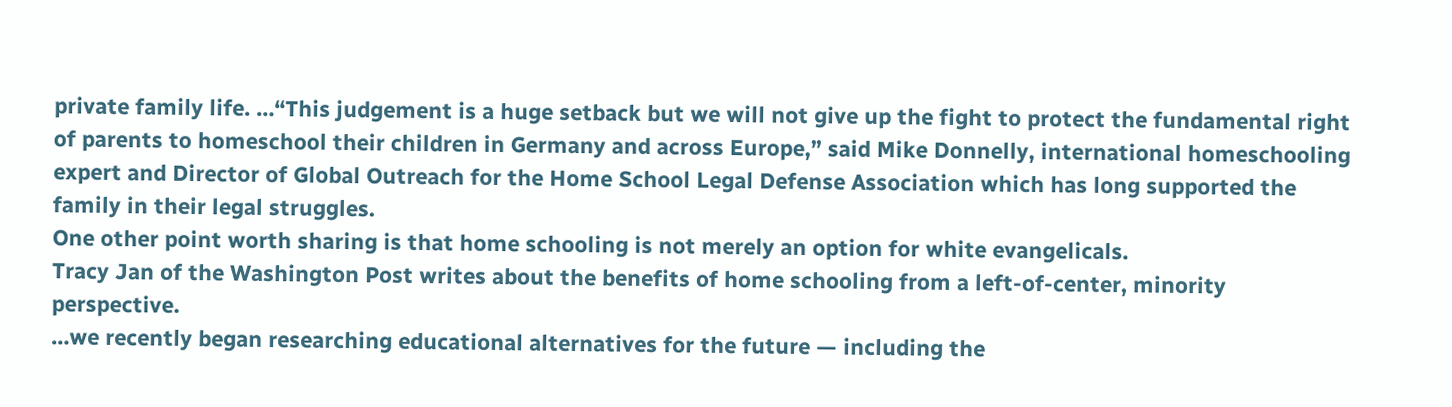private family life. …“This judgement is a huge setback but we will not give up the fight to protect the fundamental right of parents to homeschool their children in Germany and across Europe,” said Mike Donnelly, international homeschooling expert and Director of Global Outreach for the Home School Legal Defense Association which has long supported the family in their legal struggles.
One other point worth sharing is that home schooling is not merely an option for white evangelicals.
Tracy Jan of the Washington Post writes about the benefits of home schooling from a left-of-center, minority perspective.
…we recently began researching educational alternatives for the future — including the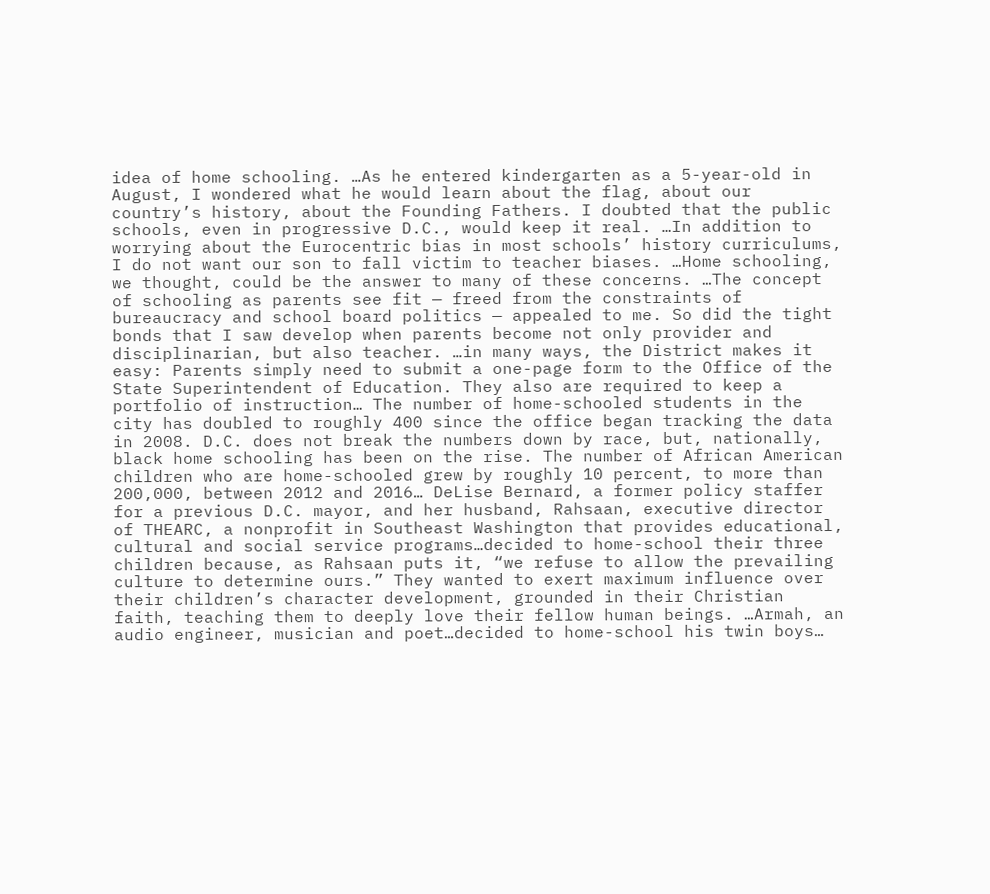idea of home schooling. …As he entered kindergarten as a 5-year-old in August, I wondered what he would learn about the flag, about our country’s history, about the Founding Fathers. I doubted that the public schools, even in progressive D.C., would keep it real. …In addition to worrying about the Eurocentric bias in most schools’ history curriculums, I do not want our son to fall victim to teacher biases. …Home schooling, we thought, could be the answer to many of these concerns. …The concept of schooling as parents see fit — freed from the constraints of bureaucracy and school board politics — appealed to me. So did the tight bonds that I saw develop when parents become not only provider and disciplinarian, but also teacher. …in many ways, the District makes it easy: Parents simply need to submit a one-page form to the Office of the State Superintendent of Education. They also are required to keep a portfolio of instruction… The number of home-schooled students in the city has doubled to roughly 400 since the office began tracking the data in 2008. D.C. does not break the numbers down by race, but, nationally, black home schooling has been on the rise. The number of African American children who are home-schooled grew by roughly 10 percent, to more than 200,000, between 2012 and 2016… DeLise Bernard, a former policy staffer for a previous D.C. mayor, and her husband, Rahsaan, executive director of THEARC, a nonprofit in Southeast Washington that provides educational, cultural and social service programs…decided to home-school their three children because, as Rahsaan puts it, “we refuse to allow the prevailing culture to determine ours.” They wanted to exert maximum influence over their children’s character development, grounded in their Christian faith, teaching them to deeply love their fellow human beings. …Armah, an audio engineer, musician and poet…decided to home-school his twin boys…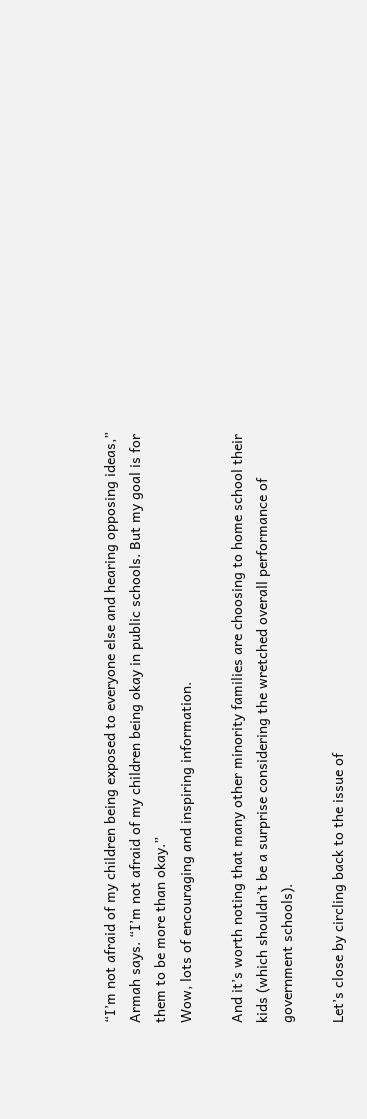“I’m not afraid of my children being exposed to everyone else and hearing opposing ideas,” Armah says. “I’m not afraid of my children being okay in public schools. But my goal is for them to be more than okay.”
Wow, lots of encouraging and inspiring information.

And it’s worth noting that many other minority families are choosing to home school their kids (which shouldn’t be a surprise considering the wretched overall performance of government schools).

Let’s close by circling back to the issue of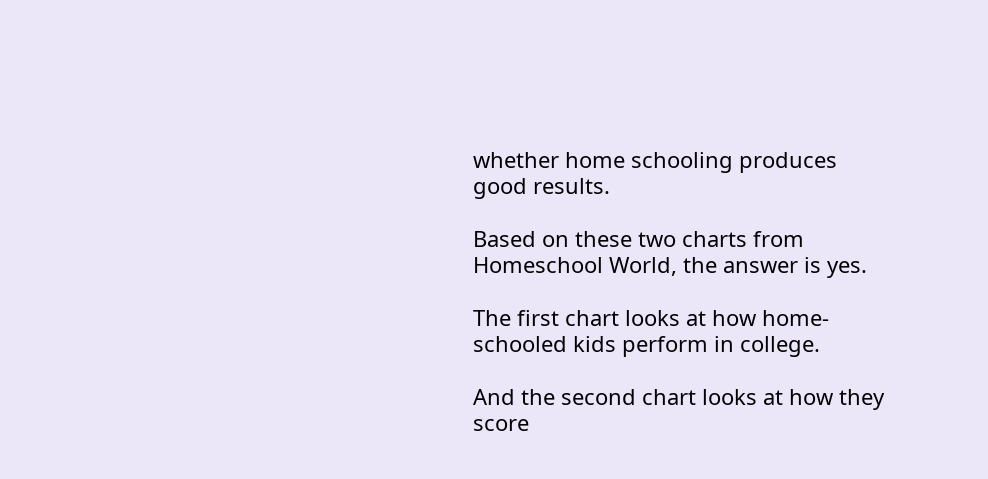whether home schooling produces good results.

Based on these two charts from Homeschool World, the answer is yes.

The first chart looks at how home-schooled kids perform in college.

And the second chart looks at how they score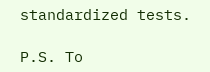standardized tests.

P.S. To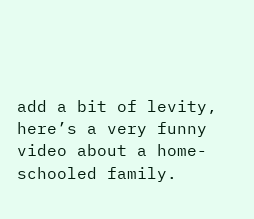add a bit of levity, here’s a very funny video about a home-schooled family.